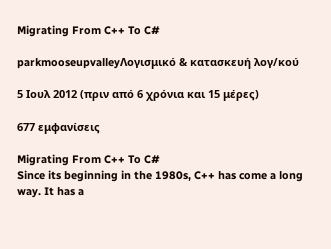Migrating From C++ To C#

parkmooseupvalleyΛογισμικό & κατασκευή λογ/κού

5 Ιουλ 2012 (πριν από 6 χρόνια και 15 μέρες)

677 εμφανίσεις

Migrating From C++ To C#
Since its beginning in the 1980s, C++ has come a long way. It has a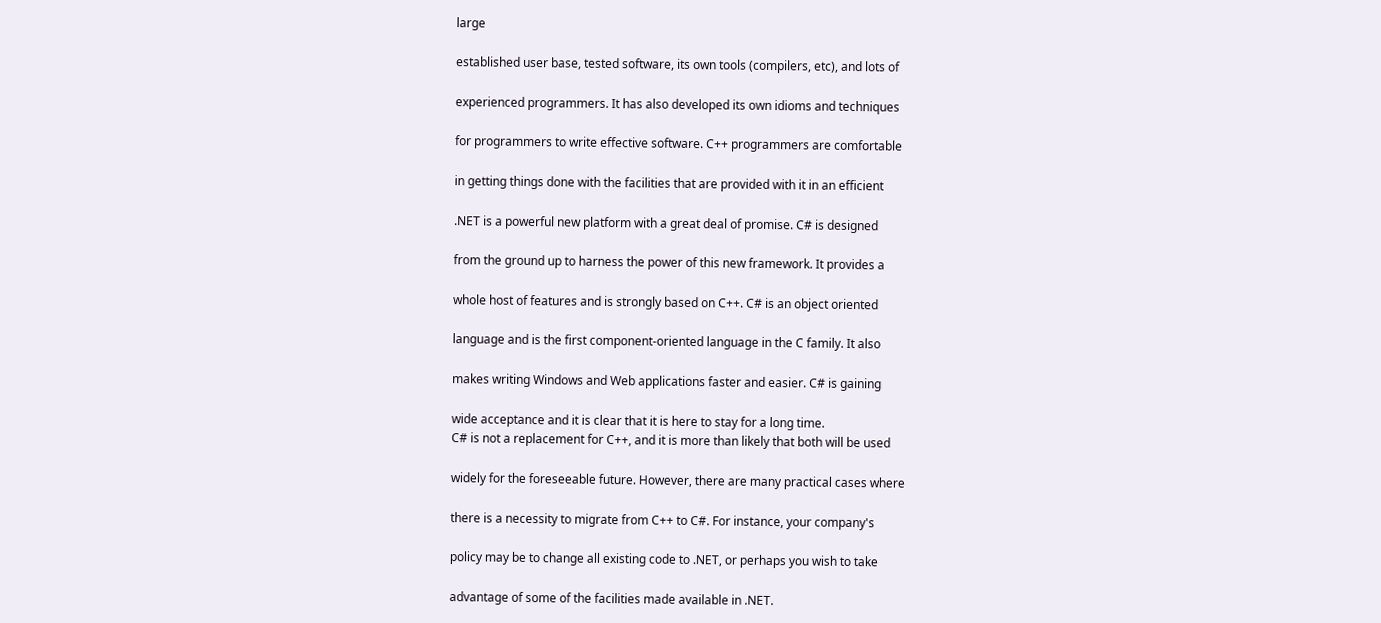large

established user base, tested software, its own tools (compilers, etc), and lots of

experienced programmers. It has also developed its own idioms and techniques

for programmers to write effective software. C++ programmers are comfortable

in getting things done with the facilities that are provided with it in an efficient

.NET is a powerful new platform with a great deal of promise. C# is designed

from the ground up to harness the power of this new framework. It provides a

whole host of features and is strongly based on C++. C# is an object oriented

language and is the first component-oriented language in the C family. It also

makes writing Windows and Web applications faster and easier. C# is gaining

wide acceptance and it is clear that it is here to stay for a long time.
C# is not a replacement for C++, and it is more than likely that both will be used

widely for the foreseeable future. However, there are many practical cases where

there is a necessity to migrate from C++ to C#. For instance, your company's

policy may be to change all existing code to .NET, or perhaps you wish to take

advantage of some of the facilities made available in .NET.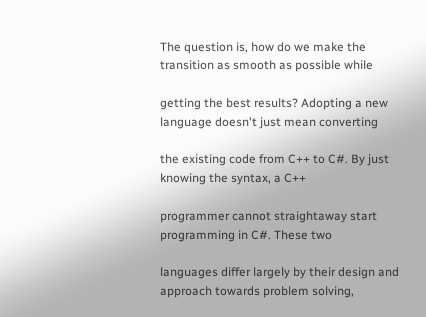The question is, how do we make the transition as smooth as possible while

getting the best results? Adopting a new language doesn't just mean converting

the existing code from C++ to C#. By just knowing the syntax, a C++

programmer cannot straightaway start programming in C#. These two

languages differ largely by their design and approach towards problem solving,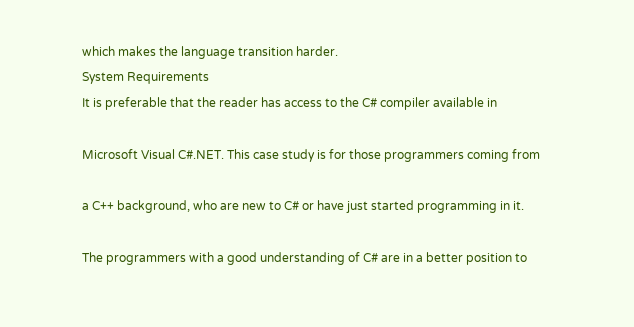which makes the language transition harder.
System Requirements
It is preferable that the reader has access to the C# compiler available in

Microsoft Visual C#.NET. This case study is for those programmers coming from

a C++ background, who are new to C# or have just started programming in it.

The programmers with a good understanding of C# are in a better position to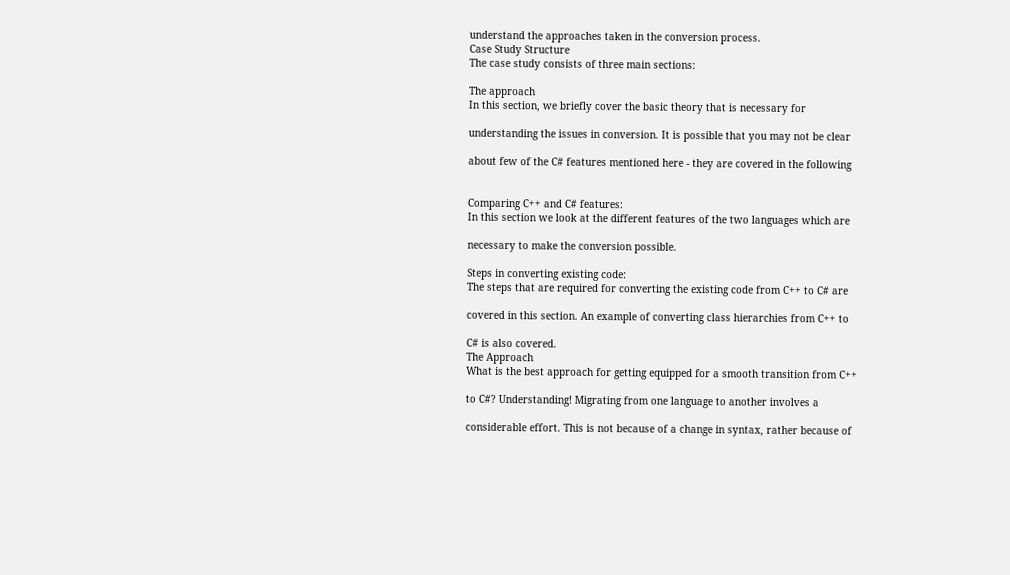understand the approaches taken in the conversion process.
Case Study Structure
The case study consists of three main sections:

The approach
In this section, we briefly cover the basic theory that is necessary for

understanding the issues in conversion. It is possible that you may not be clear

about few of the C# features mentioned here - they are covered in the following


Comparing C++ and C# features:
In this section we look at the different features of the two languages which are

necessary to make the conversion possible.

Steps in converting existing code:
The steps that are required for converting the existing code from C++ to C# are

covered in this section. An example of converting class hierarchies from C++ to

C# is also covered.
The Approach
What is the best approach for getting equipped for a smooth transition from C++

to C#? Understanding! Migrating from one language to another involves a

considerable effort. This is not because of a change in syntax, rather because of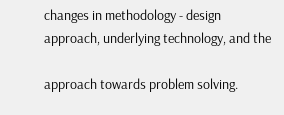changes in methodology - design approach, underlying technology, and the

approach towards problem solving.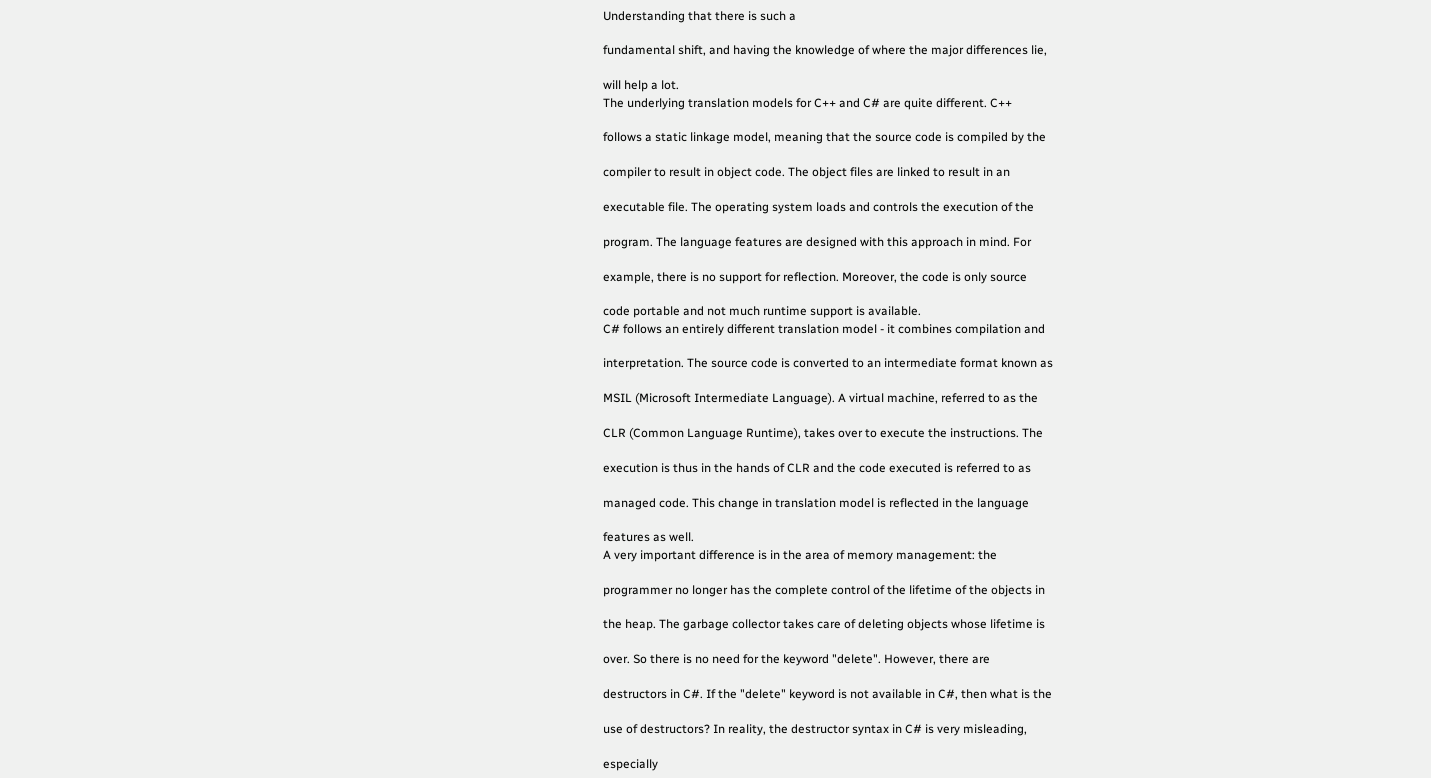Understanding that there is such a

fundamental shift, and having the knowledge of where the major differences lie,

will help a lot.
The underlying translation models for C++ and C# are quite different. C++

follows a static linkage model, meaning that the source code is compiled by the

compiler to result in object code. The object files are linked to result in an

executable file. The operating system loads and controls the execution of the

program. The language features are designed with this approach in mind. For

example, there is no support for reflection. Moreover, the code is only source

code portable and not much runtime support is available.
C# follows an entirely different translation model - it combines compilation and

interpretation. The source code is converted to an intermediate format known as

MSIL (Microsoft Intermediate Language). A virtual machine, referred to as the

CLR (Common Language Runtime), takes over to execute the instructions. The

execution is thus in the hands of CLR and the code executed is referred to as

managed code. This change in translation model is reflected in the language

features as well.
A very important difference is in the area of memory management: the

programmer no longer has the complete control of the lifetime of the objects in

the heap. The garbage collector takes care of deleting objects whose lifetime is

over. So there is no need for the keyword "delete". However, there are

destructors in C#. If the "delete" keyword is not available in C#, then what is the

use of destructors? In reality, the destructor syntax in C# is very misleading,

especially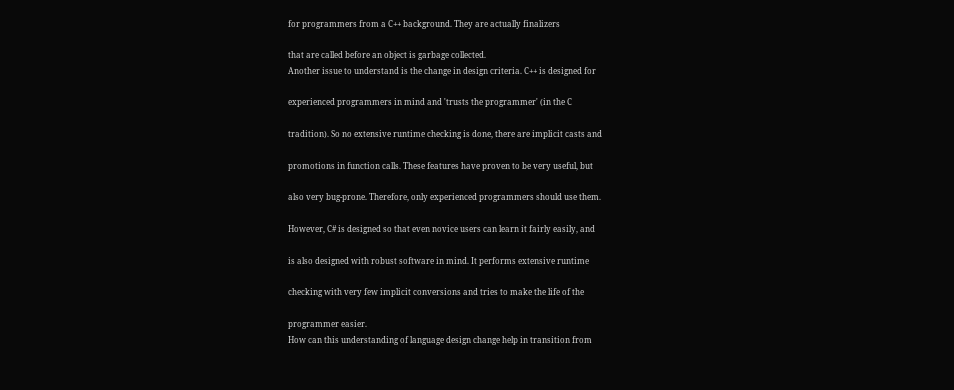for programmers from a C++ background. They are actually finalizers

that are called before an object is garbage collected.
Another issue to understand is the change in design criteria. C++ is designed for

experienced programmers in mind and 'trusts the programmer' (in the C

tradition). So no extensive runtime checking is done, there are implicit casts and

promotions in function calls. These features have proven to be very useful, but

also very bug-prone. Therefore, only experienced programmers should use them.

However, C# is designed so that even novice users can learn it fairly easily, and

is also designed with robust software in mind. It performs extensive runtime

checking with very few implicit conversions and tries to make the life of the

programmer easier.
How can this understanding of language design change help in transition from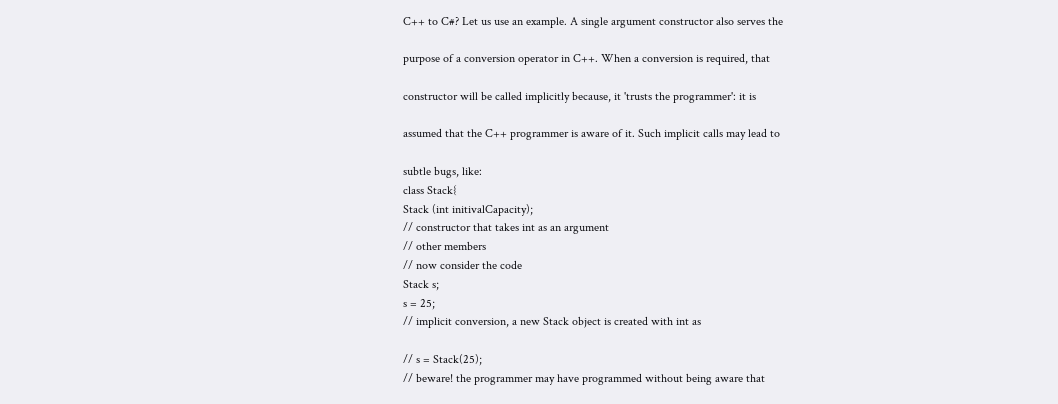C++ to C#? Let us use an example. A single argument constructor also serves the

purpose of a conversion operator in C++. When a conversion is required, that

constructor will be called implicitly because, it 'trusts the programmer': it is

assumed that the C++ programmer is aware of it. Such implicit calls may lead to

subtle bugs, like:
class Stack{
Stack (int initivalCapacity);
// constructor that takes int as an argument
// other members
// now consider the code
Stack s;
s = 25;
// implicit conversion, a new Stack object is created with int as

// s = Stack(25);
// beware! the programmer may have programmed without being aware that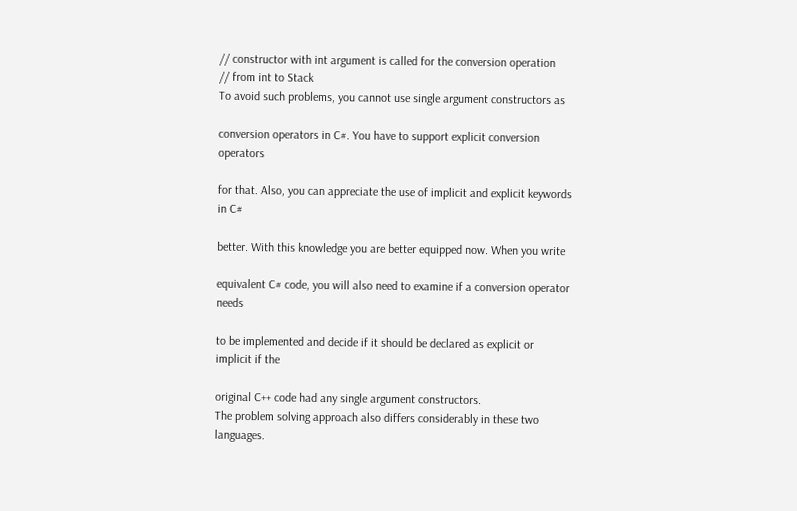// constructor with int argument is called for the conversion operation
// from int to Stack
To avoid such problems, you cannot use single argument constructors as

conversion operators in C#. You have to support explicit conversion operators

for that. Also, you can appreciate the use of implicit and explicit keywords in C#

better. With this knowledge you are better equipped now. When you write

equivalent C# code, you will also need to examine if a conversion operator needs

to be implemented and decide if it should be declared as explicit or implicit if the

original C++ code had any single argument constructors.
The problem solving approach also differs considerably in these two languages.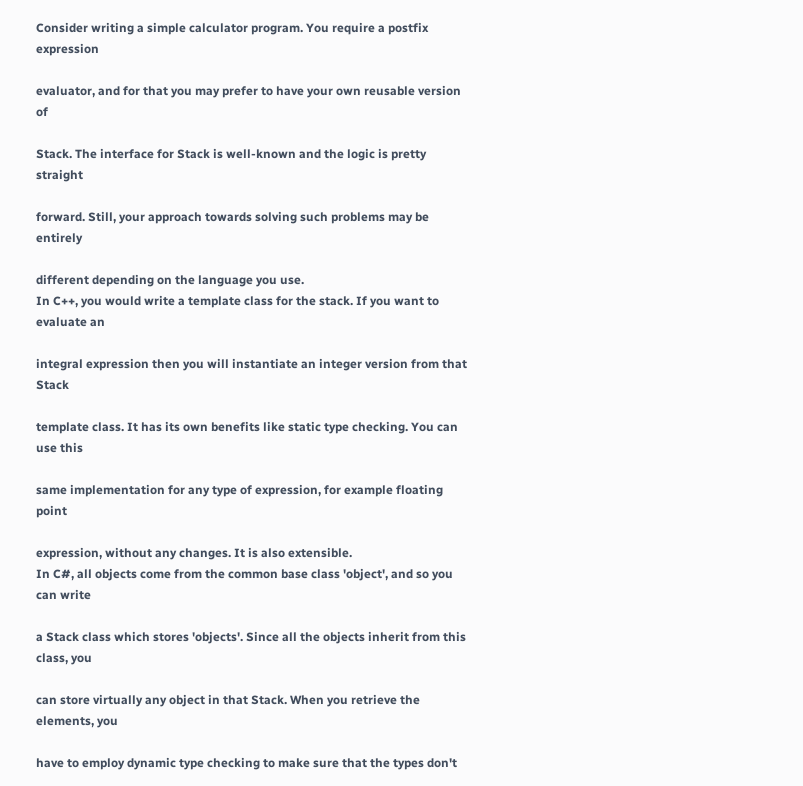Consider writing a simple calculator program. You require a postfix expression

evaluator, and for that you may prefer to have your own reusable version of

Stack. The interface for Stack is well-known and the logic is pretty straight

forward. Still, your approach towards solving such problems may be entirely

different depending on the language you use.
In C++, you would write a template class for the stack. If you want to evaluate an

integral expression then you will instantiate an integer version from that Stack

template class. It has its own benefits like static type checking. You can use this

same implementation for any type of expression, for example floating point

expression, without any changes. It is also extensible.
In C#, all objects come from the common base class 'object', and so you can write

a Stack class which stores 'objects'. Since all the objects inherit from this class, you

can store virtually any object in that Stack. When you retrieve the elements, you

have to employ dynamic type checking to make sure that the types don't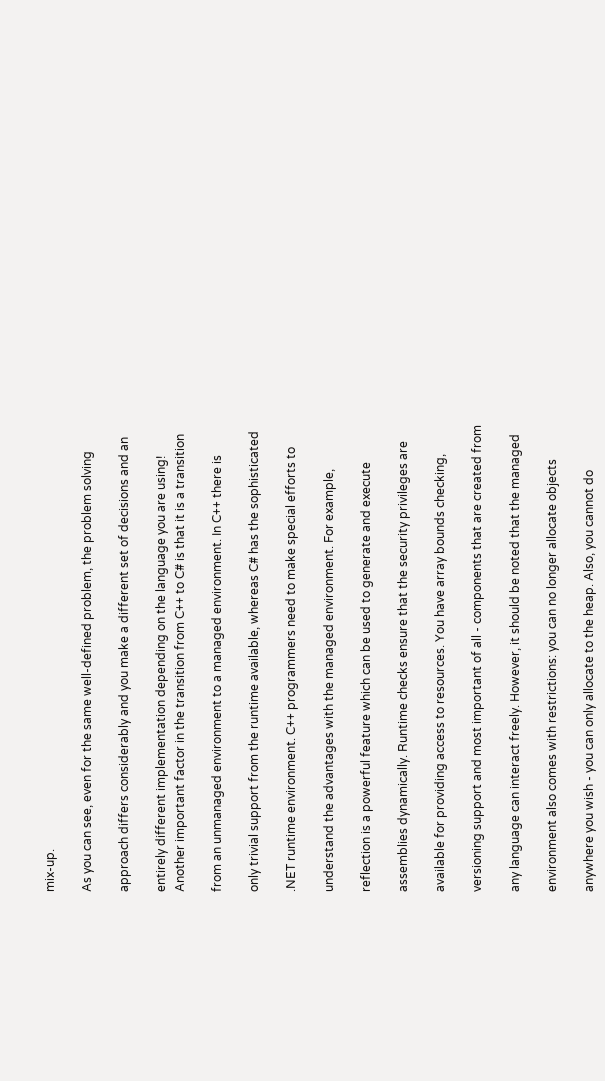mix-up.

As you can see, even for the same well-defined problem, the problem solving

approach differs considerably and you make a different set of decisions and an

entirely different implementation depending on the language you are using!
Another important factor in the transition from C++ to C# is that it is a transition

from an unmanaged environment to a managed environment. In C++ there is

only trivial support from the runtime available, whereas C# has the sophisticated

.NET runtime environment. C++ programmers need to make special efforts to

understand the advantages with the managed environment. For example,

reflection is a powerful feature which can be used to generate and execute

assemblies dynamically. Runtime checks ensure that the security privileges are

available for providing access to resources. You have array bounds checking,

versioning support and most important of all - components that are created from

any language can interact freely. However, it should be noted that the managed

environment also comes with restrictions: you can no longer allocate objects

anywhere you wish - you can only allocate to the heap. Also, you cannot do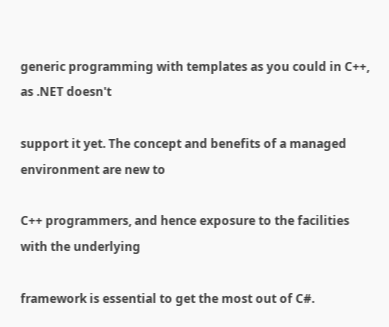generic programming with templates as you could in C++, as .NET doesn't

support it yet. The concept and benefits of a managed environment are new to

C++ programmers, and hence exposure to the facilities with the underlying

framework is essential to get the most out of C#.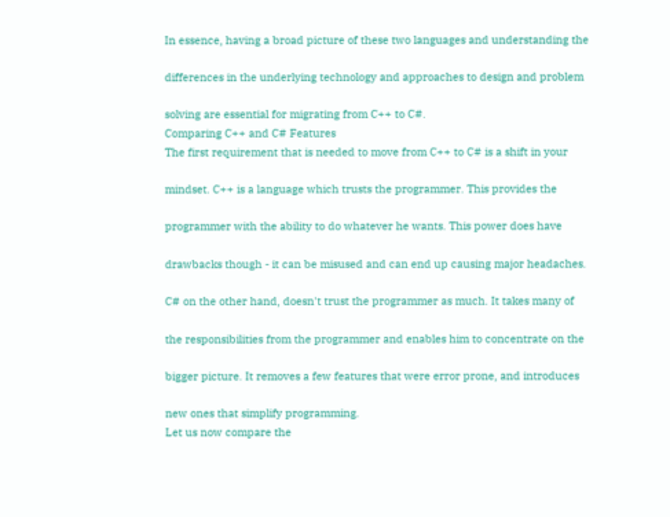In essence, having a broad picture of these two languages and understanding the

differences in the underlying technology and approaches to design and problem

solving are essential for migrating from C++ to C#.
Comparing C++ and C# Features
The first requirement that is needed to move from C++ to C# is a shift in your

mindset. C++ is a language which trusts the programmer. This provides the

programmer with the ability to do whatever he wants. This power does have

drawbacks though - it can be misused and can end up causing major headaches.

C# on the other hand, doesn't trust the programmer as much. It takes many of

the responsibilities from the programmer and enables him to concentrate on the

bigger picture. It removes a few features that were error prone, and introduces

new ones that simplify programming.
Let us now compare the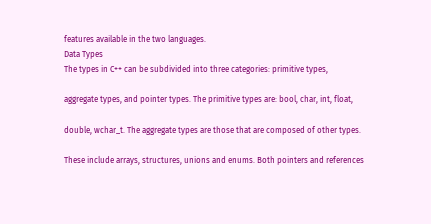features available in the two languages.
Data Types
The types in C++ can be subdivided into three categories: primitive types,

aggregate types, and pointer types. The primitive types are: bool, char, int, float,

double, wchar_t. The aggregate types are those that are composed of other types.

These include arrays, structures, unions and enums. Both pointers and references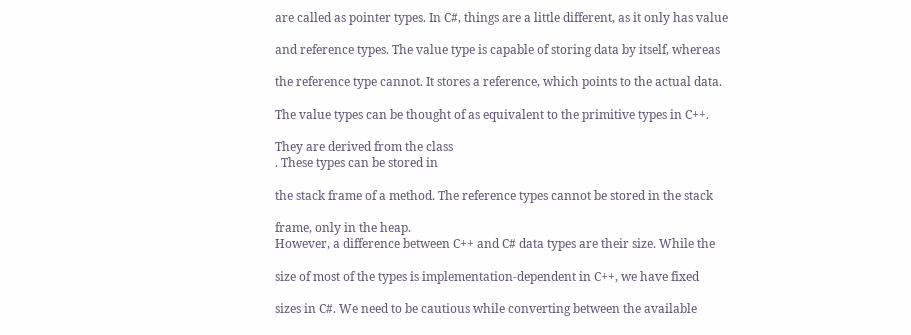are called as pointer types. In C#, things are a little different, as it only has value

and reference types. The value type is capable of storing data by itself, whereas

the reference type cannot. It stores a reference, which points to the actual data.

The value types can be thought of as equivalent to the primitive types in C++.

They are derived from the class
. These types can be stored in

the stack frame of a method. The reference types cannot be stored in the stack

frame, only in the heap.
However, a difference between C++ and C# data types are their size. While the

size of most of the types is implementation-dependent in C++, we have fixed

sizes in C#. We need to be cautious while converting between the available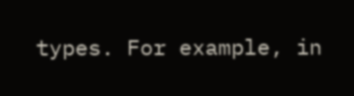types. For example, in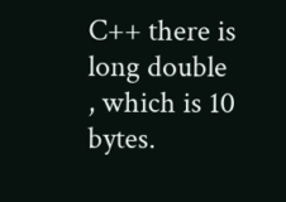C++ there is
long double
, which is 10 bytes.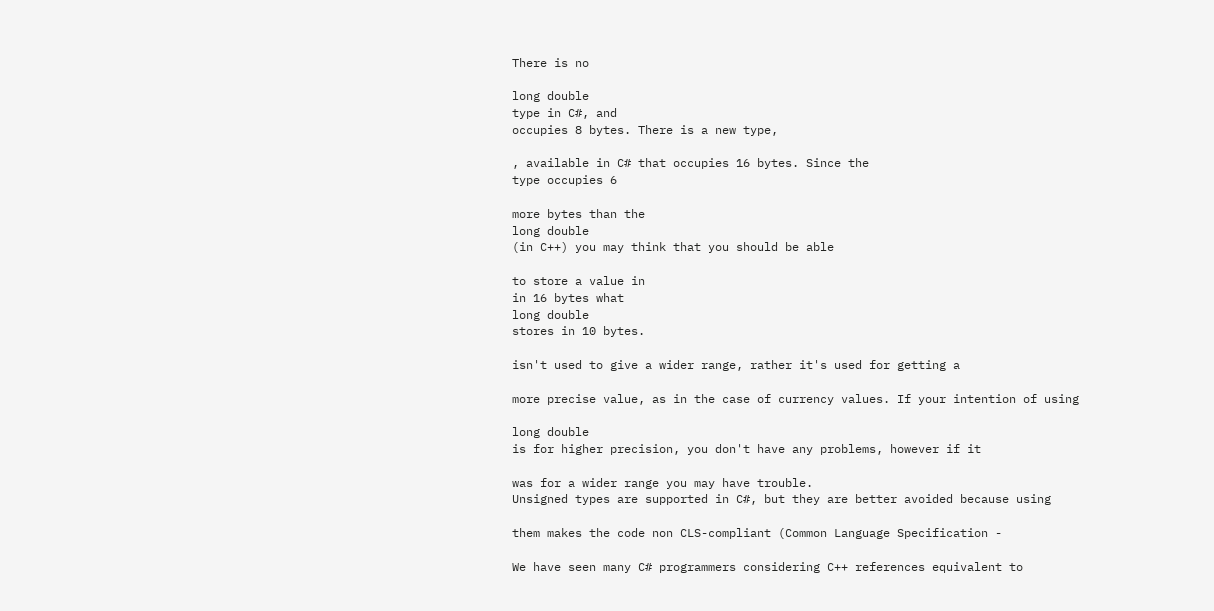There is no

long double
type in C#, and
occupies 8 bytes. There is a new type,

, available in C# that occupies 16 bytes. Since the
type occupies 6

more bytes than the
long double
(in C++) you may think that you should be able

to store a value in
in 16 bytes what
long double
stores in 10 bytes.

isn't used to give a wider range, rather it's used for getting a

more precise value, as in the case of currency values. If your intention of using

long double
is for higher precision, you don't have any problems, however if it

was for a wider range you may have trouble.
Unsigned types are supported in C#, but they are better avoided because using

them makes the code non CLS-compliant (Common Language Specification -

We have seen many C# programmers considering C++ references equivalent to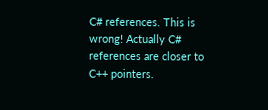C# references. This is wrong! Actually C# references are closer to C++ pointers.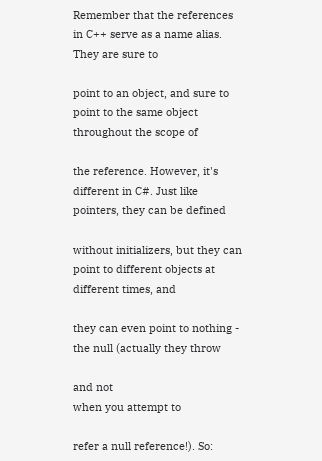Remember that the references in C++ serve as a name alias. They are sure to

point to an object, and sure to point to the same object throughout the scope of

the reference. However, it's different in C#. Just like pointers, they can be defined

without initializers, but they can point to different objects at different times, and

they can even point to nothing - the null (actually they throw

and not
when you attempt to

refer a null reference!). So: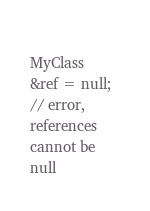MyClass &ref = null; // error, references cannot be null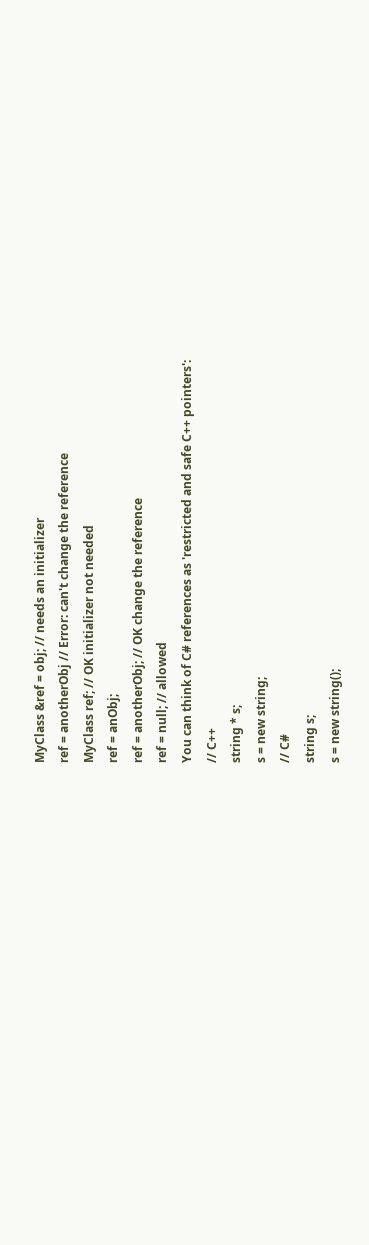MyClass &ref = obj; // needs an initializer
ref = anotherObj // Error: can't change the reference
MyClass ref; // OK initializer not needed
ref = anObj;
ref = anotherObj; // OK change the reference
ref = null; // allowed
You can think of C# references as 'restricted and safe C++ pointers':
// C++
string * s;
s = new string;
// C#
string s;
s = new string();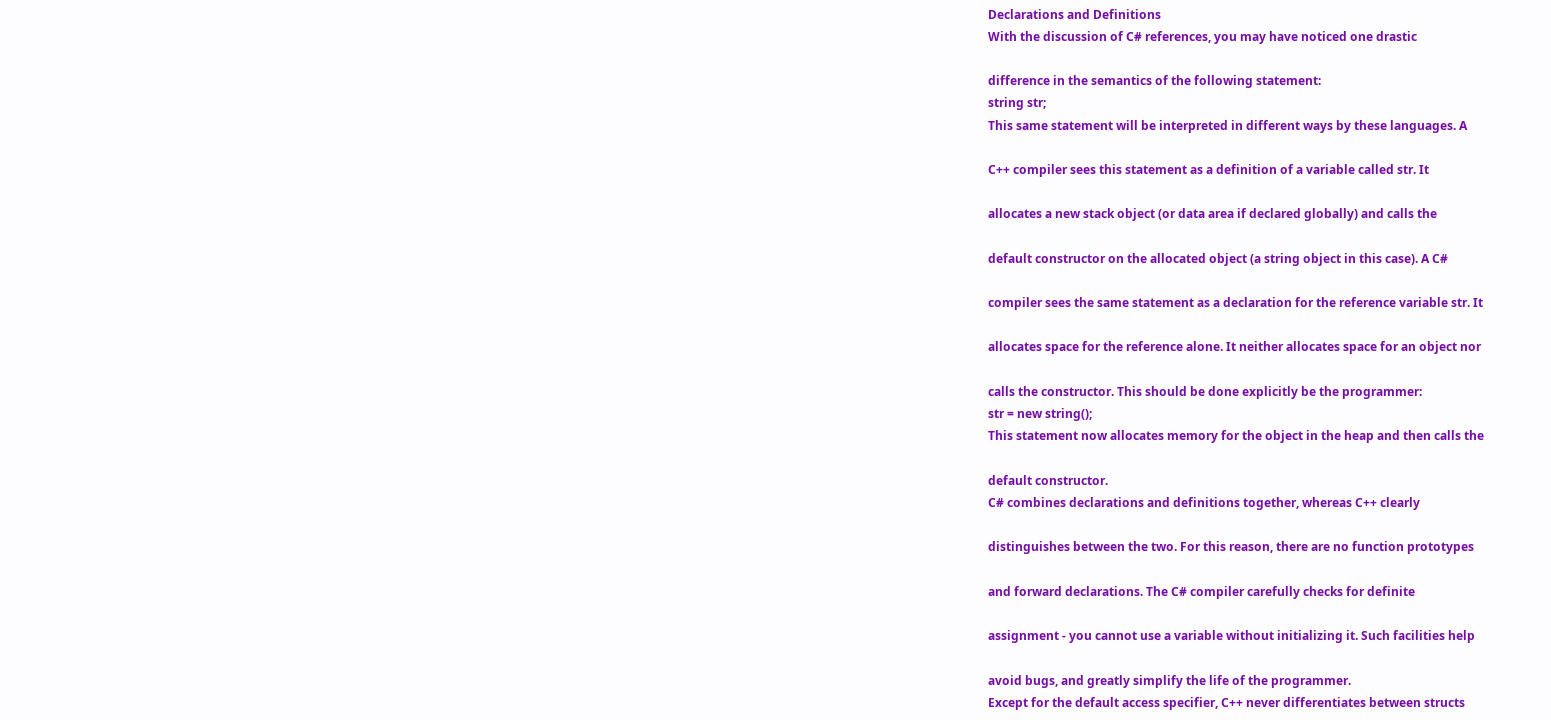Declarations and Definitions
With the discussion of C# references, you may have noticed one drastic

difference in the semantics of the following statement:
string str;
This same statement will be interpreted in different ways by these languages. A

C++ compiler sees this statement as a definition of a variable called str. It

allocates a new stack object (or data area if declared globally) and calls the

default constructor on the allocated object (a string object in this case). A C#

compiler sees the same statement as a declaration for the reference variable str. It

allocates space for the reference alone. It neither allocates space for an object nor

calls the constructor. This should be done explicitly be the programmer:
str = new string();
This statement now allocates memory for the object in the heap and then calls the

default constructor.
C# combines declarations and definitions together, whereas C++ clearly

distinguishes between the two. For this reason, there are no function prototypes

and forward declarations. The C# compiler carefully checks for definite

assignment - you cannot use a variable without initializing it. Such facilities help

avoid bugs, and greatly simplify the life of the programmer.
Except for the default access specifier, C++ never differentiates between structs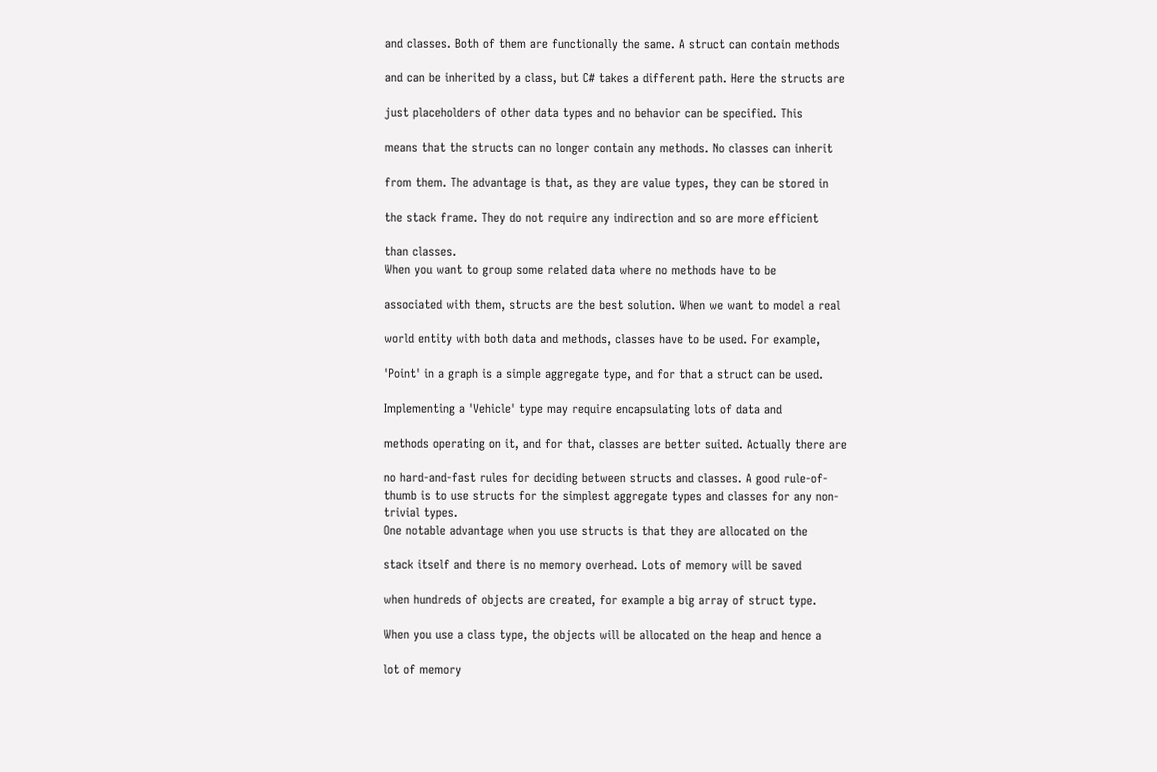and classes. Both of them are functionally the same. A struct can contain methods

and can be inherited by a class, but C# takes a different path. Here the structs are

just placeholders of other data types and no behavior can be specified. This

means that the structs can no longer contain any methods. No classes can inherit

from them. The advantage is that, as they are value types, they can be stored in

the stack frame. They do not require any indirection and so are more efficient

than classes.
When you want to group some related data where no methods have to be

associated with them, structs are the best solution. When we want to model a real

world entity with both data and methods, classes have to be used. For example,

'Point' in a graph is a simple aggregate type, and for that a struct can be used.

Implementing a 'Vehicle' type may require encapsulating lots of data and

methods operating on it, and for that, classes are better suited. Actually there are

no hard-and-fast rules for deciding between structs and classes. A good rule-of-
thumb is to use structs for the simplest aggregate types and classes for any non-
trivial types.
One notable advantage when you use structs is that they are allocated on the

stack itself and there is no memory overhead. Lots of memory will be saved

when hundreds of objects are created, for example a big array of struct type.

When you use a class type, the objects will be allocated on the heap and hence a

lot of memory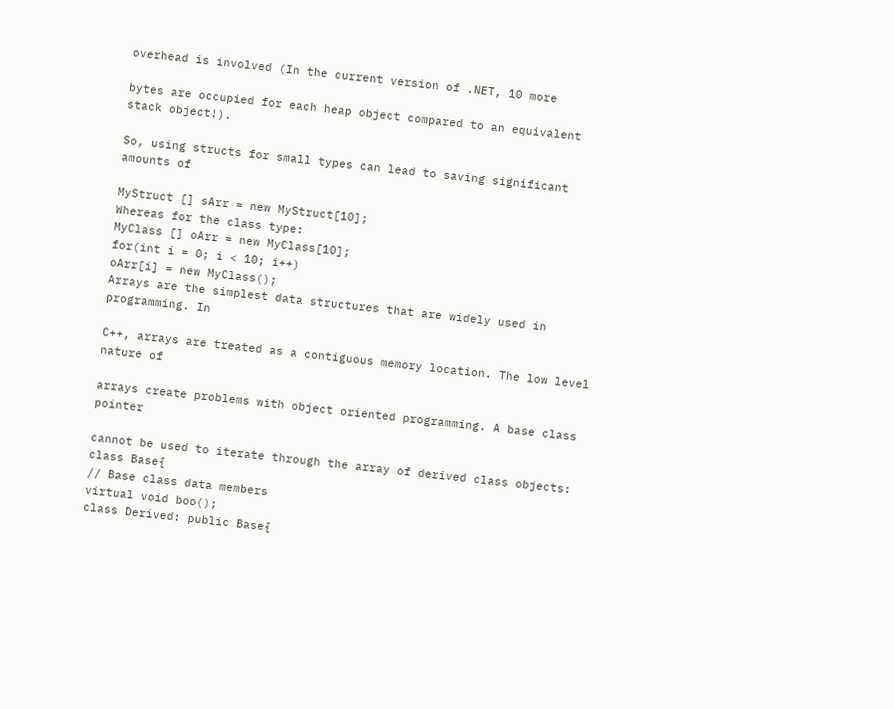overhead is involved (In the current version of .NET, 10 more

bytes are occupied for each heap object compared to an equivalent stack object!).

So, using structs for small types can lead to saving significant amounts of

MyStruct [] sArr = new MyStruct[10];
Whereas for the class type:
MyClass [] oArr = new MyClass[10];
for(int i = 0; i < 10; i++)
oArr[i] = new MyClass();
Arrays are the simplest data structures that are widely used in programming. In

C++, arrays are treated as a contiguous memory location. The low level nature of

arrays create problems with object oriented programming. A base class pointer

cannot be used to iterate through the array of derived class objects:
class Base{
// Base class data members
virtual void boo();
class Derived: public Base{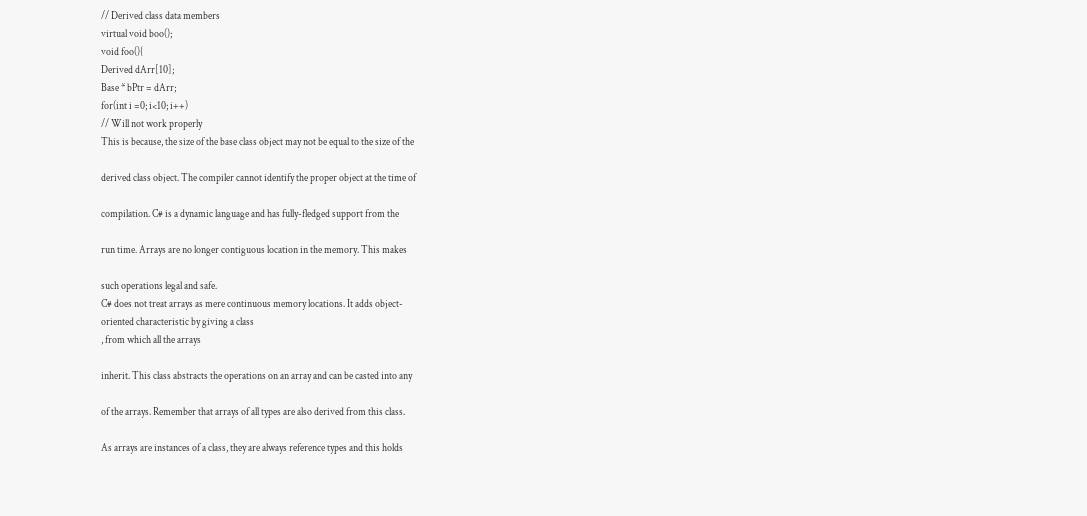// Derived class data members
virtual void boo();
void foo(){
Derived dArr[10];
Base * bPtr = dArr;
for(int i =0; i<10; i++)
// Will not work properly
This is because, the size of the base class object may not be equal to the size of the

derived class object. The compiler cannot identify the proper object at the time of

compilation. C# is a dynamic language and has fully-fledged support from the

run time. Arrays are no longer contiguous location in the memory. This makes

such operations legal and safe.
C# does not treat arrays as mere continuous memory locations. It adds object-
oriented characteristic by giving a class
, from which all the arrays

inherit. This class abstracts the operations on an array and can be casted into any

of the arrays. Remember that arrays of all types are also derived from this class.

As arrays are instances of a class, they are always reference types and this holds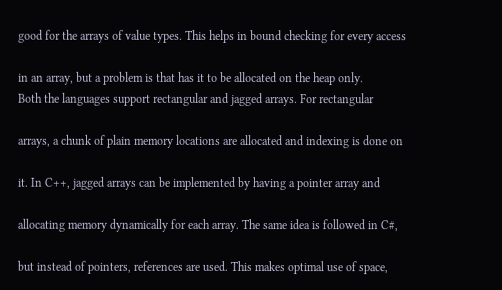good for the arrays of value types. This helps in bound checking for every access

in an array, but a problem is that has it to be allocated on the heap only.
Both the languages support rectangular and jagged arrays. For rectangular

arrays, a chunk of plain memory locations are allocated and indexing is done on

it. In C++, jagged arrays can be implemented by having a pointer array and

allocating memory dynamically for each array. The same idea is followed in C#,

but instead of pointers, references are used. This makes optimal use of space,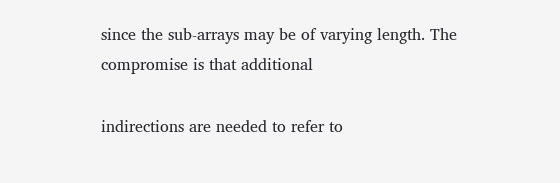since the sub-arrays may be of varying length. The compromise is that additional

indirections are needed to refer to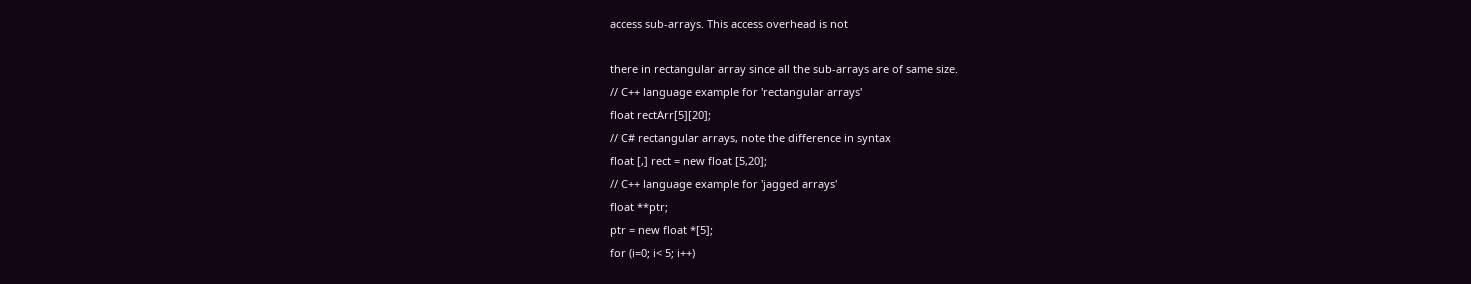access sub-arrays. This access overhead is not

there in rectangular array since all the sub-arrays are of same size.
// C++ language example for 'rectangular arrays'
float rectArr[5][20];
// C# rectangular arrays, note the difference in syntax
float [,] rect = new float [5,20];
// C++ language example for 'jagged arrays'
float **ptr;
ptr = new float *[5];
for (i=0; i< 5; i++)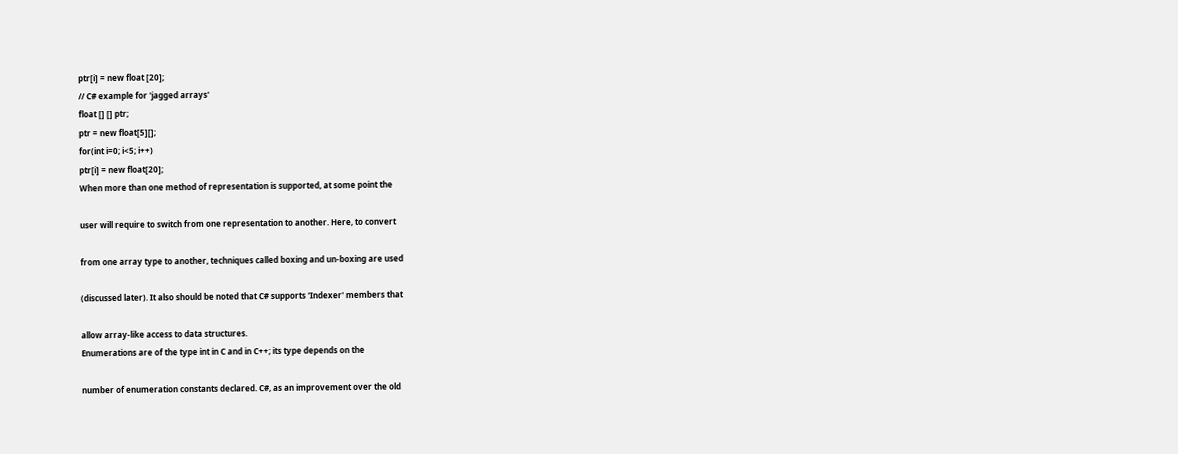ptr[i] = new float [20];
// C# example for 'jagged arrays'
float [] [] ptr;
ptr = new float[5][];
for(int i=0; i<5; i++)
ptr[i] = new float[20];
When more than one method of representation is supported, at some point the

user will require to switch from one representation to another. Here, to convert

from one array type to another, techniques called boxing and un-boxing are used

(discussed later). It also should be noted that C# supports 'Indexer' members that

allow array-like access to data structures.
Enumerations are of the type int in C and in C++; its type depends on the

number of enumeration constants declared. C#, as an improvement over the old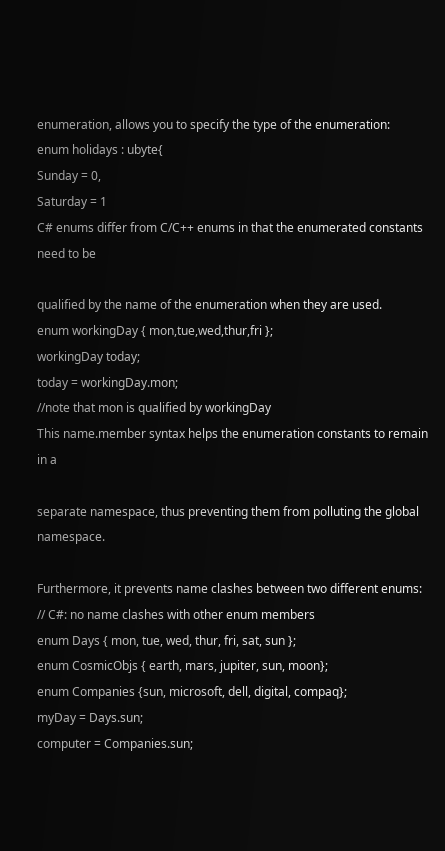enumeration, allows you to specify the type of the enumeration:
enum holidays : ubyte{
Sunday = 0,
Saturday = 1
C# enums differ from C/C++ enums in that the enumerated constants need to be

qualified by the name of the enumeration when they are used.
enum workingDay { mon,tue,wed,thur,fri };
workingDay today;
today = workingDay.mon;
//note that mon is qualified by workingDay
This name.member syntax helps the enumeration constants to remain in a

separate namespace, thus preventing them from polluting the global namespace.

Furthermore, it prevents name clashes between two different enums:
// C#: no name clashes with other enum members
enum Days { mon, tue, wed, thur, fri, sat, sun };
enum CosmicObjs { earth, mars, jupiter, sun, moon};
enum Companies {sun, microsoft, dell, digital, compaq};
myDay = Days.sun;
computer = Companies.sun;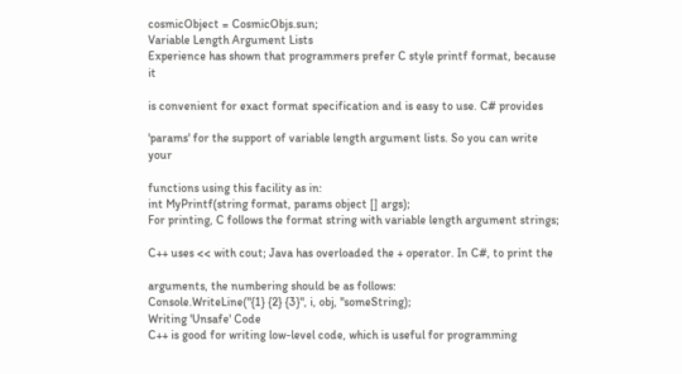cosmicObject = CosmicObjs.sun;
Variable Length Argument Lists
Experience has shown that programmers prefer C style printf format, because it

is convenient for exact format specification and is easy to use. C# provides

'params' for the support of variable length argument lists. So you can write your

functions using this facility as in:
int MyPrintf(string format, params object [] args);
For printing, C follows the format string with variable length argument strings;

C++ uses << with cout; Java has overloaded the + operator. In C#, to print the

arguments, the numbering should be as follows:
Console.WriteLine("{1} {2} {3}", i, obj, "someString);
Writing 'Unsafe' Code
C++ is good for writing low-level code, which is useful for programming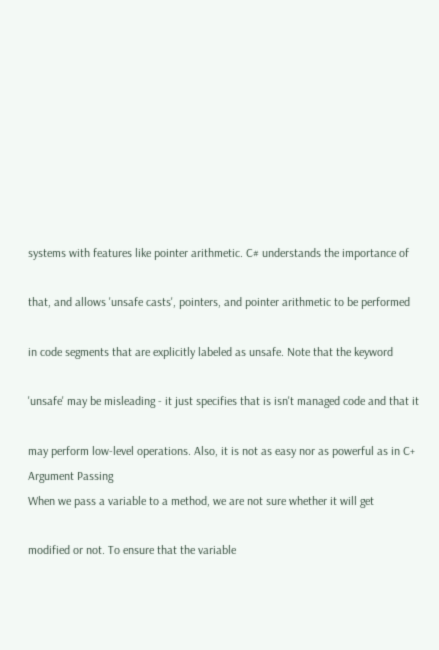systems with features like pointer arithmetic. C# understands the importance of

that, and allows 'unsafe casts', pointers, and pointer arithmetic to be performed

in code segments that are explicitly labeled as unsafe. Note that the keyword

'unsafe' may be misleading - it just specifies that is isn't managed code and that it

may perform low-level operations. Also, it is not as easy nor as powerful as in C+
Argument Passing
When we pass a variable to a method, we are not sure whether it will get

modified or not. To ensure that the variable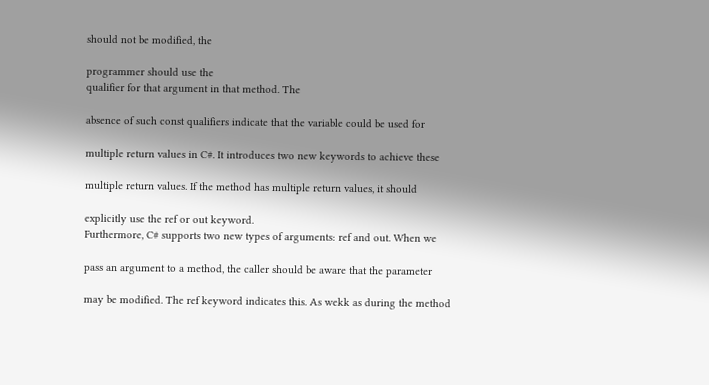should not be modified, the

programmer should use the
qualifier for that argument in that method. The

absence of such const qualifiers indicate that the variable could be used for

multiple return values in C#. It introduces two new keywords to achieve these

multiple return values. If the method has multiple return values, it should

explicitly use the ref or out keyword.
Furthermore, C# supports two new types of arguments: ref and out. When we

pass an argument to a method, the caller should be aware that the parameter

may be modified. The ref keyword indicates this. As wekk as during the method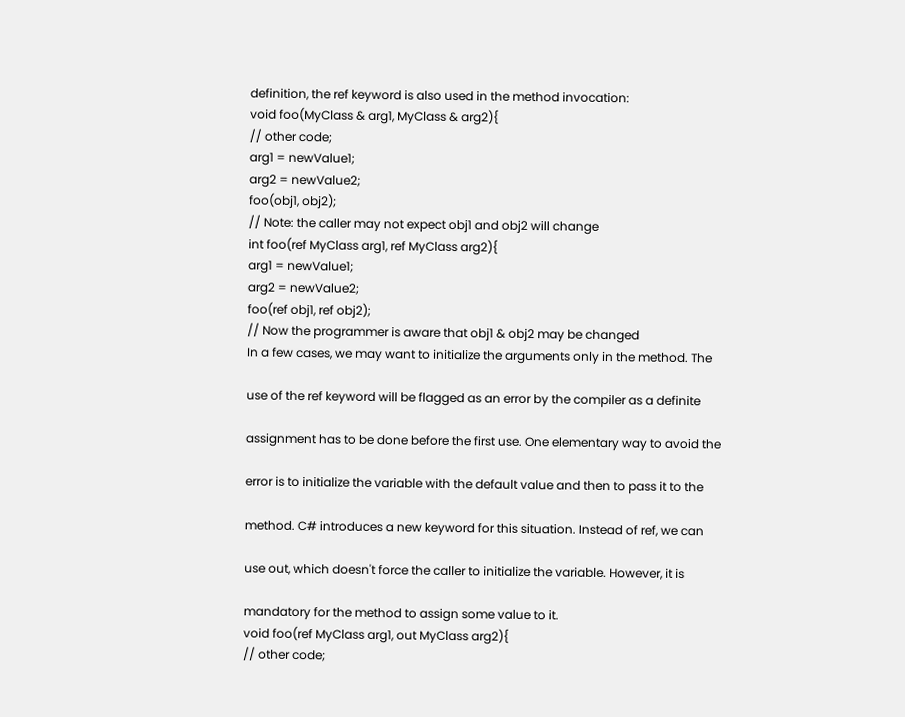definition, the ref keyword is also used in the method invocation:
void foo(MyClass & arg1, MyClass & arg2){
// other code;
arg1 = newValue1;
arg2 = newValue2;
foo(obj1, obj2);
// Note: the caller may not expect obj1 and obj2 will change
int foo(ref MyClass arg1, ref MyClass arg2){
arg1 = newValue1;
arg2 = newValue2;
foo(ref obj1, ref obj2);
// Now the programmer is aware that obj1 & obj2 may be changed
In a few cases, we may want to initialize the arguments only in the method. The

use of the ref keyword will be flagged as an error by the compiler as a definite

assignment has to be done before the first use. One elementary way to avoid the

error is to initialize the variable with the default value and then to pass it to the

method. C# introduces a new keyword for this situation. Instead of ref, we can

use out, which doesn't force the caller to initialize the variable. However, it is

mandatory for the method to assign some value to it.
void foo(ref MyClass arg1, out MyClass arg2){
// other code;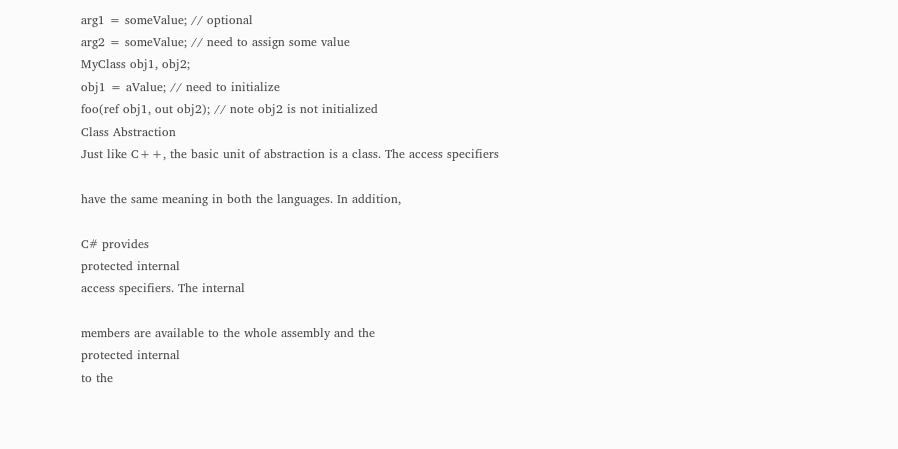arg1 = someValue; // optional
arg2 = someValue; // need to assign some value
MyClass obj1, obj2;
obj1 = aValue; // need to initialize
foo(ref obj1, out obj2); // note obj2 is not initialized
Class Abstraction
Just like C++, the basic unit of abstraction is a class. The access specifiers

have the same meaning in both the languages. In addition,

C# provides
protected internal
access specifiers. The internal

members are available to the whole assembly and the
protected internal
to the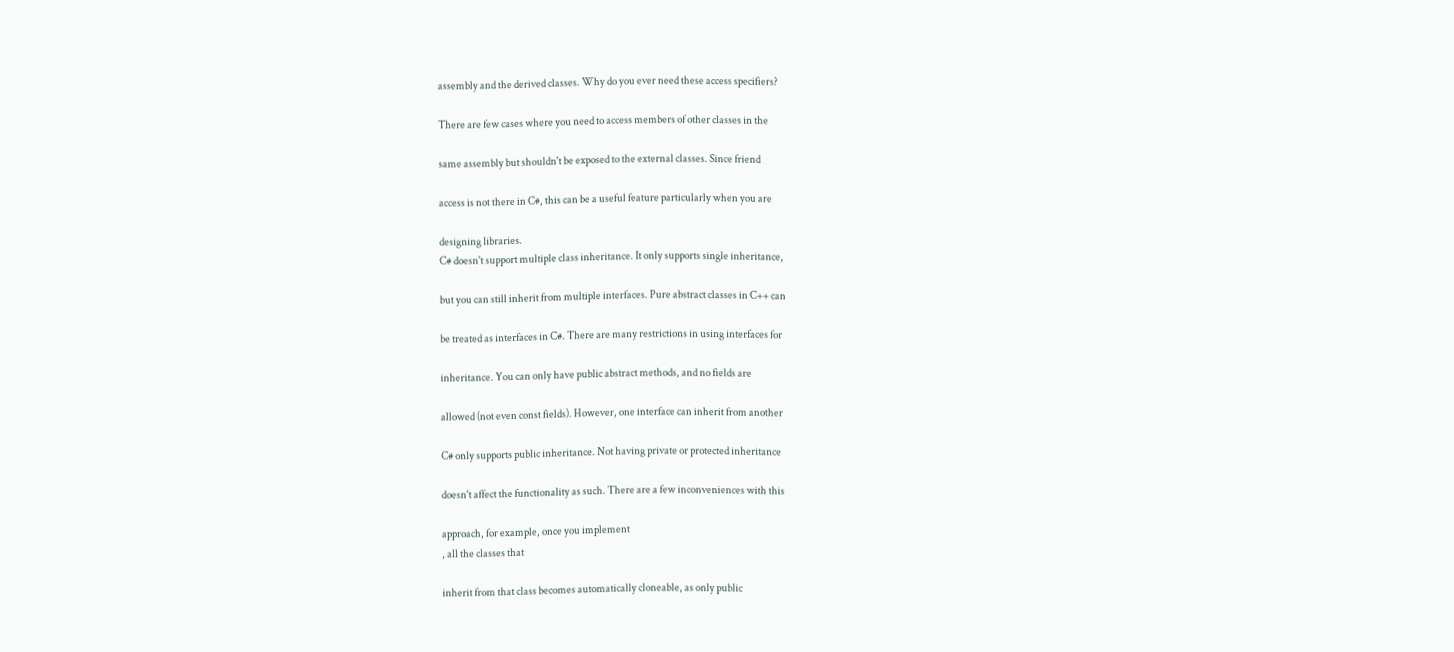assembly and the derived classes. Why do you ever need these access specifiers?

There are few cases where you need to access members of other classes in the

same assembly but shouldn't be exposed to the external classes. Since friend

access is not there in C#, this can be a useful feature particularly when you are

designing libraries.
C# doesn't support multiple class inheritance. It only supports single inheritance,

but you can still inherit from multiple interfaces. Pure abstract classes in C++ can

be treated as interfaces in C#. There are many restrictions in using interfaces for

inheritance. You can only have public abstract methods, and no fields are

allowed (not even const fields). However, one interface can inherit from another

C# only supports public inheritance. Not having private or protected inheritance

doesn't affect the functionality as such. There are a few inconveniences with this

approach, for example, once you implement
, all the classes that

inherit from that class becomes automatically cloneable, as only public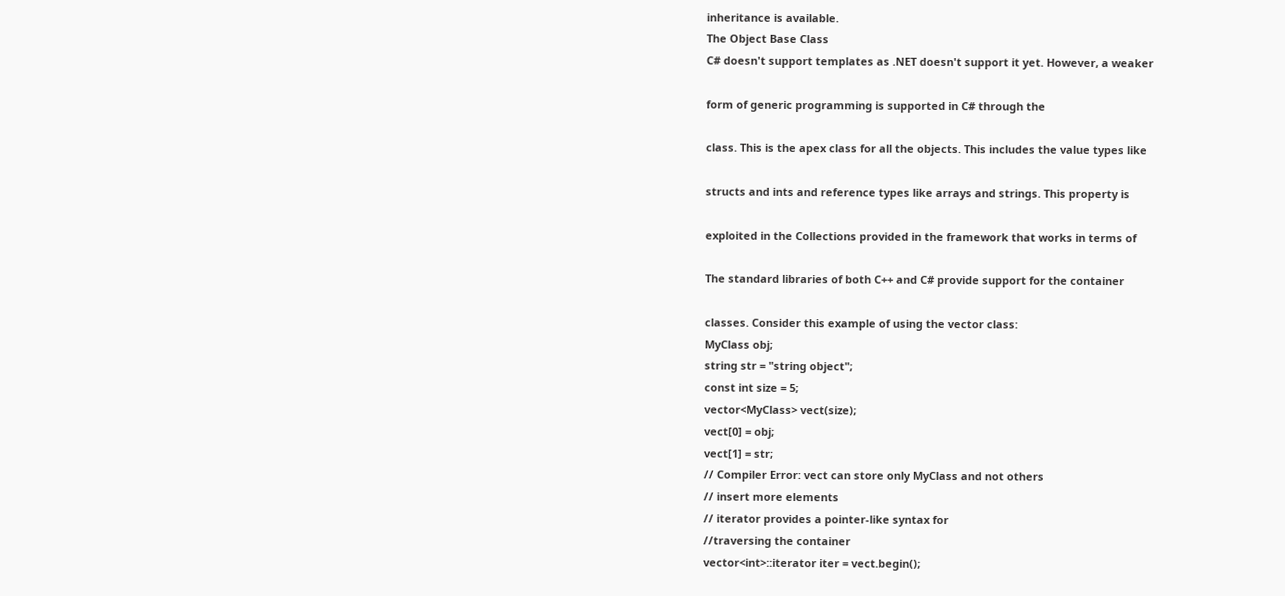inheritance is available.
The Object Base Class
C# doesn't support templates as .NET doesn't support it yet. However, a weaker

form of generic programming is supported in C# through the

class. This is the apex class for all the objects. This includes the value types like

structs and ints and reference types like arrays and strings. This property is

exploited in the Collections provided in the framework that works in terms of

The standard libraries of both C++ and C# provide support for the container

classes. Consider this example of using the vector class:
MyClass obj;
string str = "string object";
const int size = 5;
vector<MyClass> vect(size);
vect[0] = obj;
vect[1] = str;
// Compiler Error: vect can store only MyClass and not others
// insert more elements
// iterator provides a pointer-like syntax for
//traversing the container
vector<int>::iterator iter = vect.begin();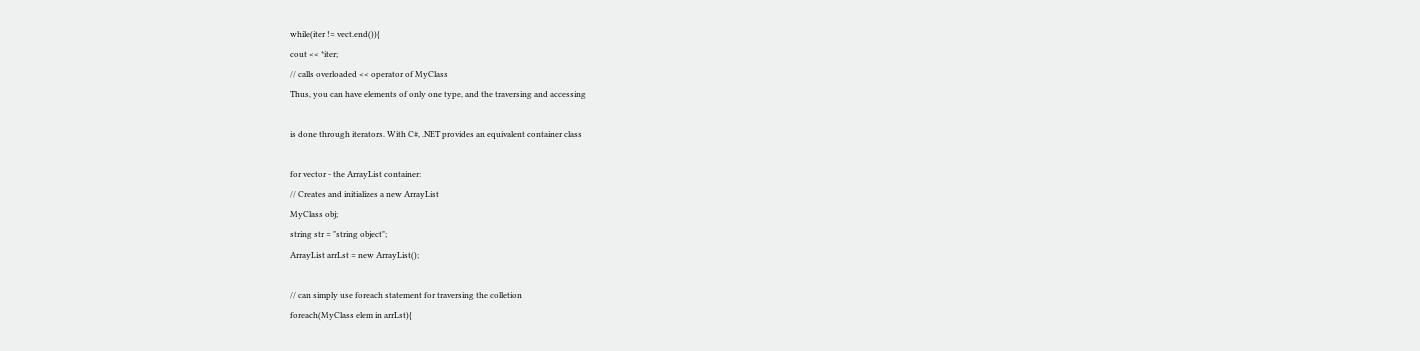while(iter != vect.end()){
cout << *iter;
// calls overloaded << operator of MyClass
Thus, you can have elements of only one type, and the traversing and accessing

is done through iterators. With C#, .NET provides an equivalent container class

for vector - the ArrayList container:
// Creates and initializes a new ArrayList
MyClass obj;
string str = "string object";
ArrayList arrLst = new ArrayList();

// can simply use foreach statement for traversing the colletion
foreach(MyClass elem in arrLst){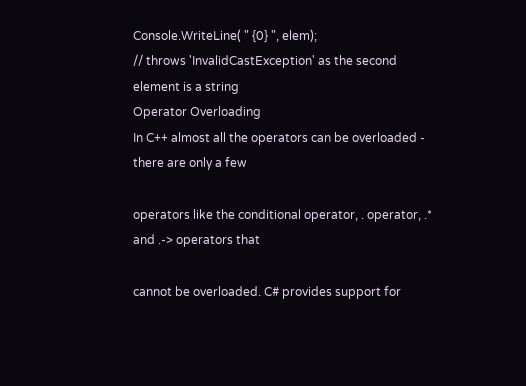Console.WriteLine( " {0} ", elem);
// throws 'InvalidCastException' as the second element is a string
Operator Overloading
In C++ almost all the operators can be overloaded - there are only a few

operators like the conditional operator, . operator, .* and .-> operators that

cannot be overloaded. C# provides support for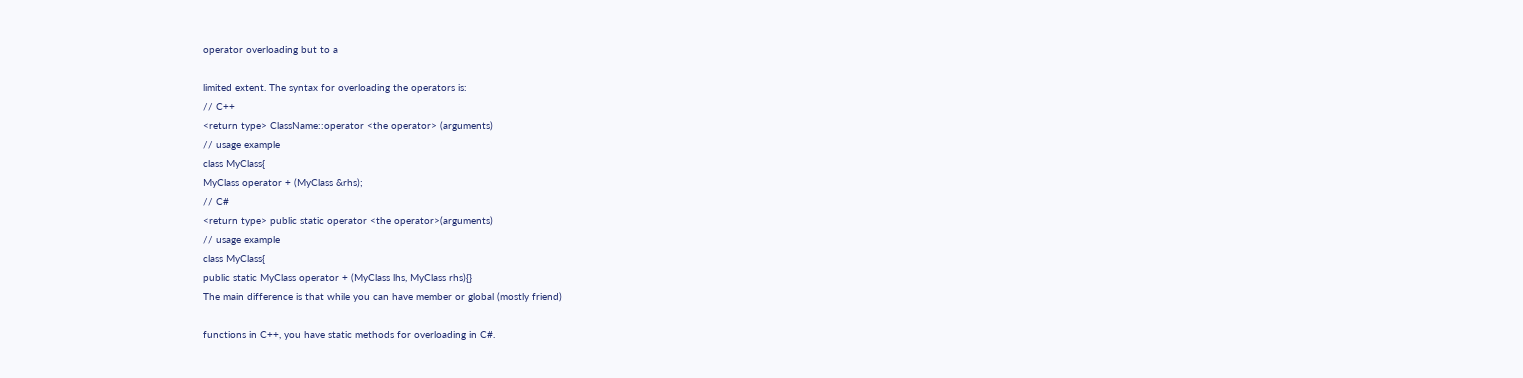operator overloading but to a

limited extent. The syntax for overloading the operators is:
// C++
<return type> ClassName::operator <the operator> (arguments)
// usage example
class MyClass{
MyClass operator + (MyClass &rhs);
// C#
<return type> public static operator <the operator>(arguments)
// usage example
class MyClass{
public static MyClass operator + (MyClass lhs, MyClass rhs){}
The main difference is that while you can have member or global (mostly friend)

functions in C++, you have static methods for overloading in C#.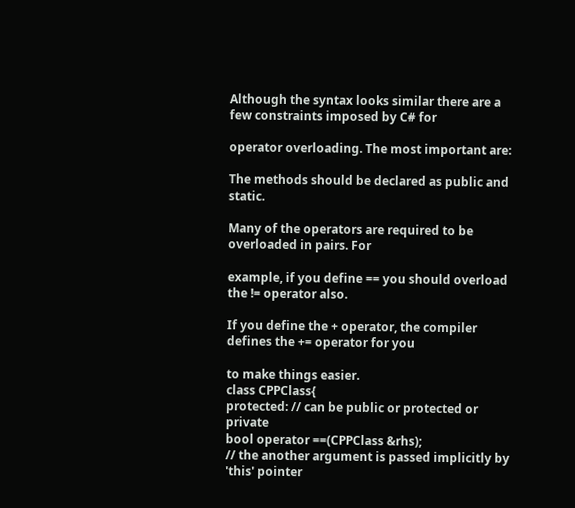Although the syntax looks similar there are a few constraints imposed by C# for

operator overloading. The most important are:

The methods should be declared as public and static.

Many of the operators are required to be overloaded in pairs. For

example, if you define == you should overload the != operator also.

If you define the + operator, the compiler defines the += operator for you

to make things easier.
class CPPClass{
protected: // can be public or protected or private
bool operator ==(CPPClass &rhs);
// the another argument is passed implicitly by 'this' pointer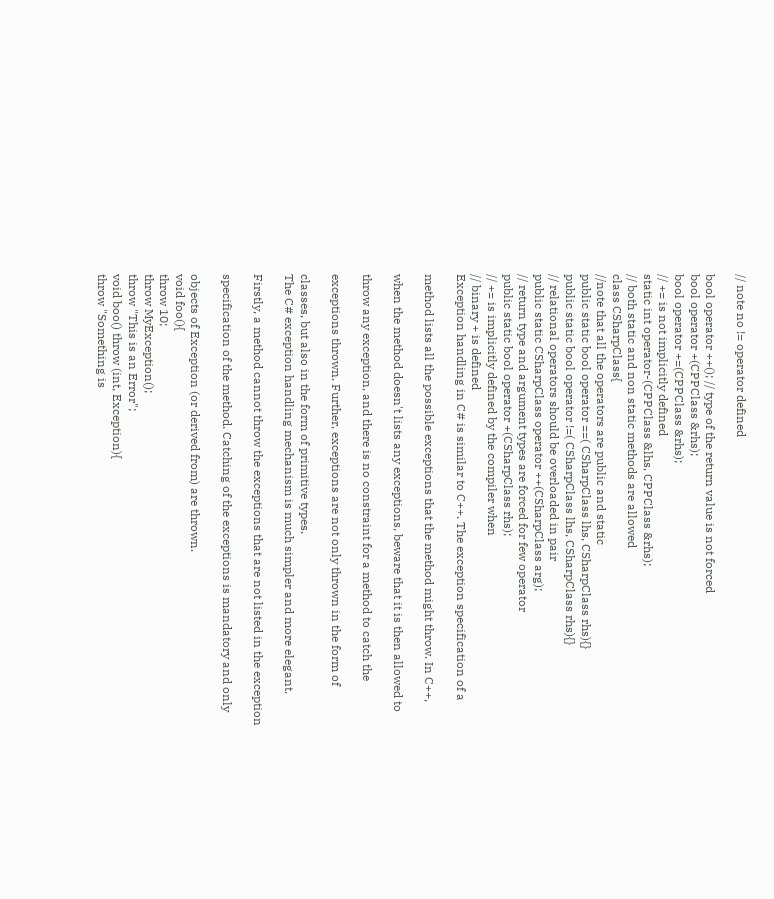// note no != operator defined

bool operator ++(); // type of the return value is not forced
bool operator +(CPPClass &rhs);
bool operator +=(CPPClass &rhs);
// += is not implicitly defined
static int operator-(CPPClass &lhs, CPPClass &rhs);
// both static and non static methods are allowed
class CSharpClass{
//note that all the operators are public and static
public static bool operator ==( CSharpClass lhs, CSharpClass rhs){}
public static bool operator !=( CSharpClass lhs, CSharpClass rhs){}
// relational operators should be overloaded in pair
public static CSharpClass operator ++(CSharpClass arg);
// return type and argument types are forced for few operator
public static bool operator +(CSharpClass rhs);
// += is implicitly defined by the compiler when
// binary + is defined
Exception handling in C# is similar to C++. The exception specification of a

method lists all the possible exceptions that the method might throw. In C++,

when the method doesn't lists any exceptions, beware that it is then allowed to

throw any exception, and there is no constraint for a method to catch the

exceptions thrown. Further, exceptions are not only thrown in the form of

classes, but also in the form of primitive types.
The C# exception handling mechanism is much simpler and more elegant.

Firstly, a method cannot throw the exceptions that are not listed in the exception

specification of the method. Catching of the exceptions is mandatory and only

objects of Exception (or derived from) are thrown.
void foo(){
throw 10;
throw MyException();
throw "This is an Error";
void boo() throw (int, Exception){
throw "Something is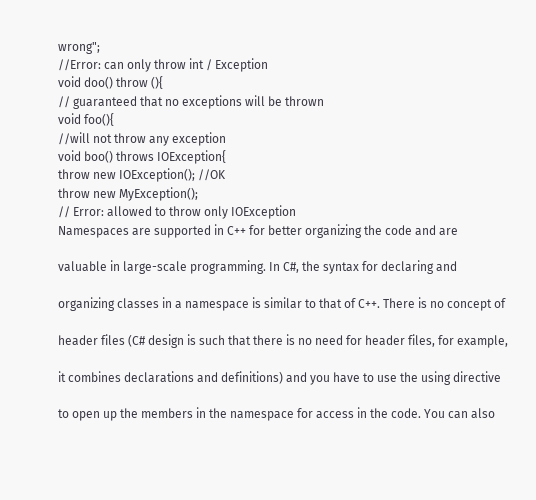wrong";
//Error: can only throw int / Exception
void doo() throw (){
// guaranteed that no exceptions will be thrown
void foo(){
//will not throw any exception
void boo() throws IOException{
throw new IOException(); //OK
throw new MyException();
// Error: allowed to throw only IOException
Namespaces are supported in C++ for better organizing the code and are

valuable in large-scale programming. In C#, the syntax for declaring and

organizing classes in a namespace is similar to that of C++. There is no concept of

header files (C# design is such that there is no need for header files, for example,

it combines declarations and definitions) and you have to use the using directive

to open up the members in the namespace for access in the code. You can also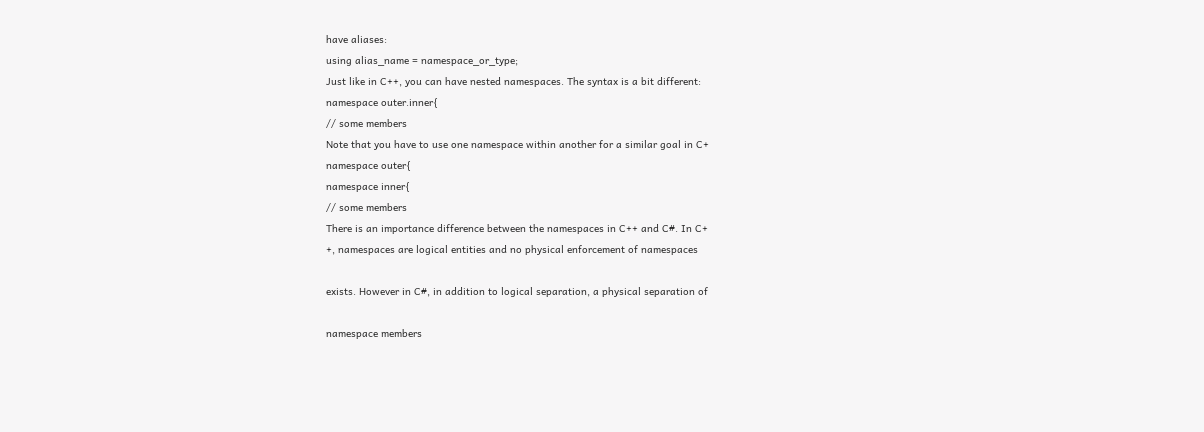have aliases:
using alias_name = namespace_or_type;
Just like in C++, you can have nested namespaces. The syntax is a bit different:
namespace outer.inner{
// some members
Note that you have to use one namespace within another for a similar goal in C+
namespace outer{
namespace inner{
// some members
There is an importance difference between the namespaces in C++ and C#. In C+
+, namespaces are logical entities and no physical enforcement of namespaces

exists. However in C#, in addition to logical separation, a physical separation of

namespace members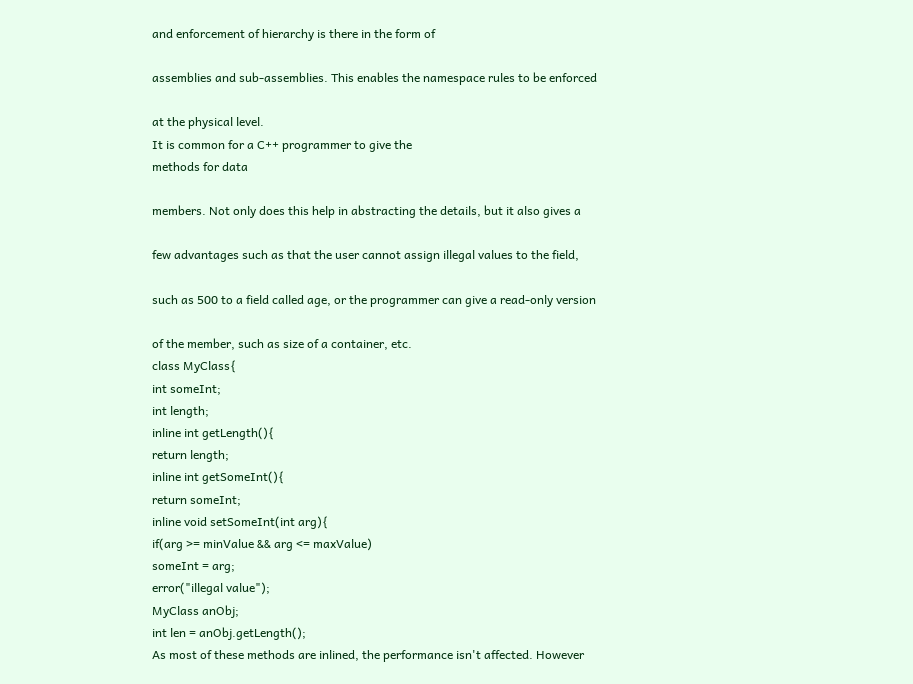and enforcement of hierarchy is there in the form of

assemblies and sub-assemblies. This enables the namespace rules to be enforced

at the physical level.
It is common for a C++ programmer to give the
methods for data

members. Not only does this help in abstracting the details, but it also gives a

few advantages such as that the user cannot assign illegal values to the field,

such as 500 to a field called age, or the programmer can give a read-only version

of the member, such as size of a container, etc.
class MyClass{
int someInt;
int length;
inline int getLength(){
return length;
inline int getSomeInt(){
return someInt;
inline void setSomeInt(int arg){
if(arg >= minValue && arg <= maxValue)
someInt = arg;
error("illegal value");
MyClass anObj;
int len = anObj.getLength();
As most of these methods are inlined, the performance isn't affected. However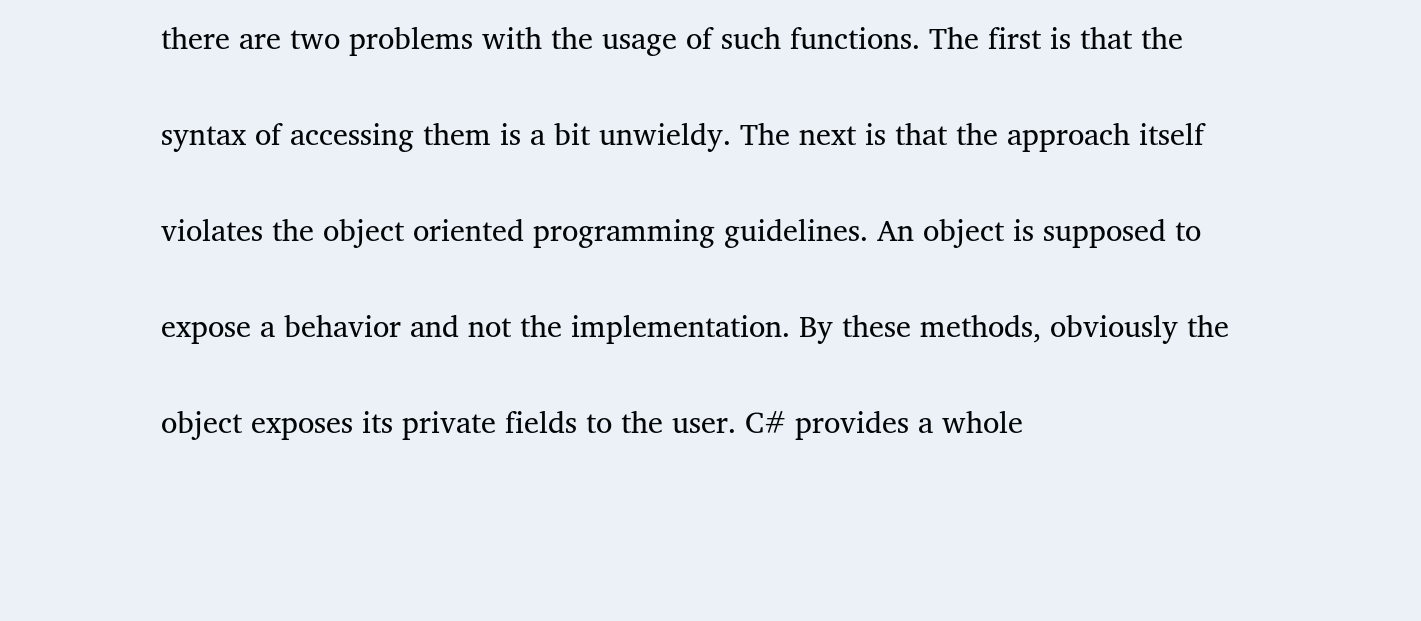there are two problems with the usage of such functions. The first is that the

syntax of accessing them is a bit unwieldy. The next is that the approach itself

violates the object oriented programming guidelines. An object is supposed to

expose a behavior and not the implementation. By these methods, obviously the

object exposes its private fields to the user. C# provides a whole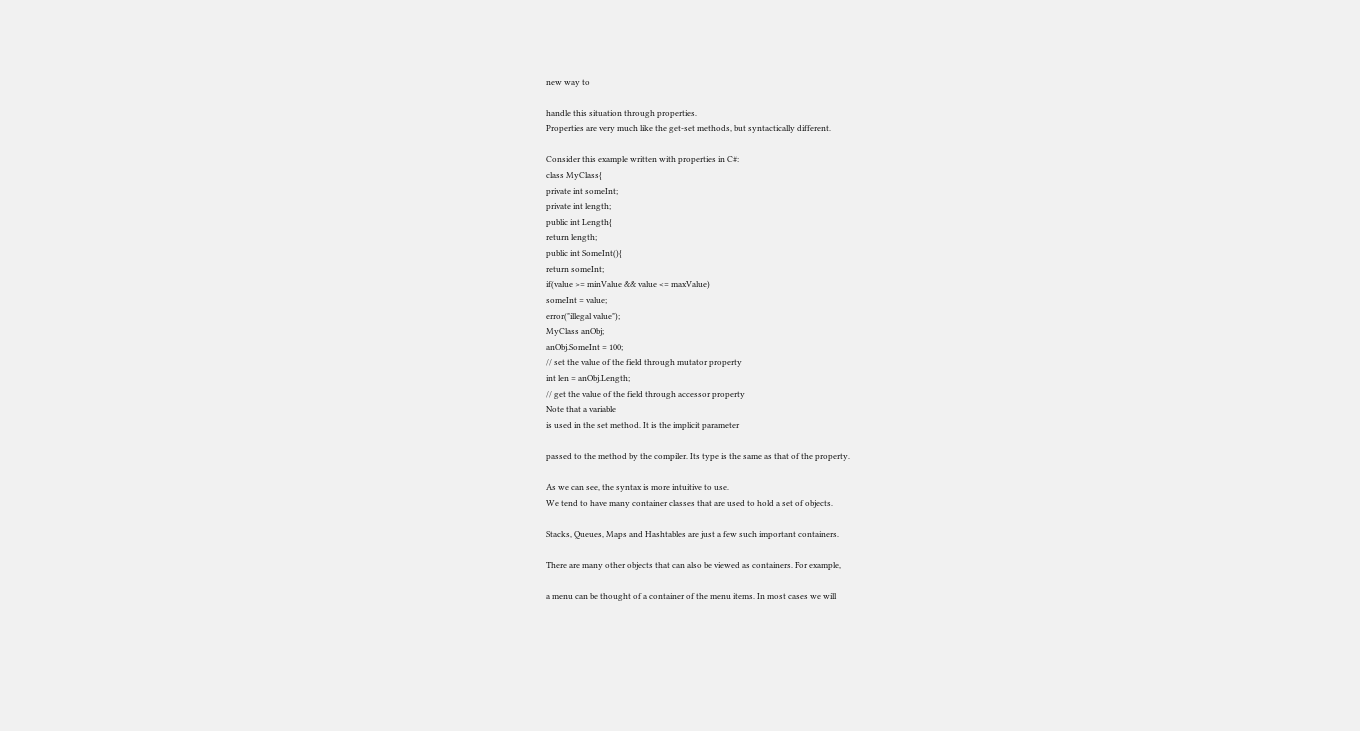new way to

handle this situation through properties.
Properties are very much like the get-set methods, but syntactically different.

Consider this example written with properties in C#:
class MyClass{
private int someInt;
private int length;
public int Length{
return length;
public int SomeInt(){
return someInt;
if(value >= minValue && value <= maxValue)
someInt = value;
error("illegal value");
MyClass anObj;
anObj.SomeInt = 100;
// set the value of the field through mutator property
int len = anObj.Length;
// get the value of the field through accessor property
Note that a variable
is used in the set method. It is the implicit parameter

passed to the method by the compiler. Its type is the same as that of the property.

As we can see, the syntax is more intuitive to use.
We tend to have many container classes that are used to hold a set of objects.

Stacks, Queues, Maps and Hashtables are just a few such important containers.

There are many other objects that can also be viewed as containers. For example,

a menu can be thought of a container of the menu items. In most cases we will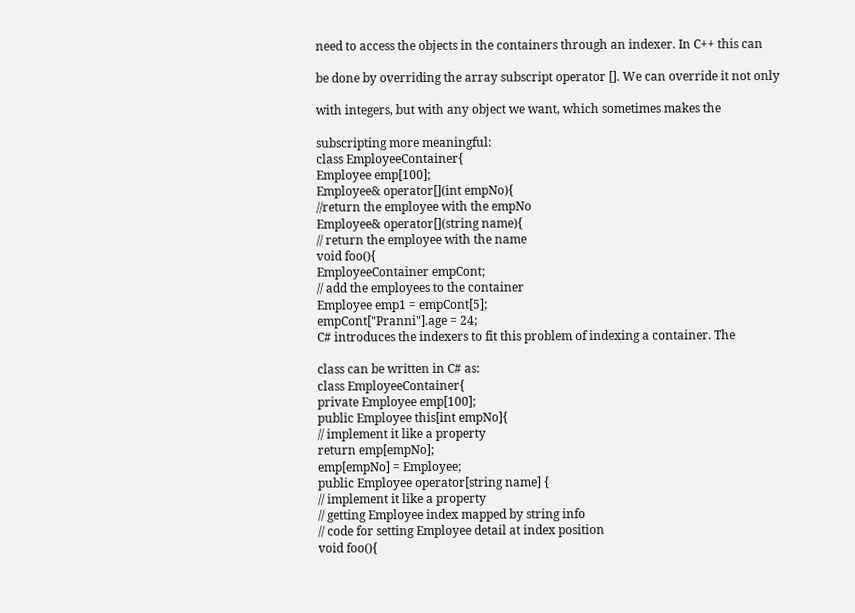need to access the objects in the containers through an indexer. In C++ this can

be done by overriding the array subscript operator []. We can override it not only

with integers, but with any object we want, which sometimes makes the

subscripting more meaningful:
class EmployeeContainer{
Employee emp[100];
Employee& operator[](int empNo){
//return the employee with the empNo
Employee& operator[](string name){
// return the employee with the name
void foo(){
EmployeeContainer empCont;
// add the employees to the container
Employee emp1 = empCont[5];
empCont["Pranni"].age = 24;
C# introduces the indexers to fit this problem of indexing a container. The

class can be written in C# as:
class EmployeeContainer{
private Employee emp[100];
public Employee this[int empNo]{
// implement it like a property
return emp[empNo];
emp[empNo] = Employee;
public Employee operator[string name] {
// implement it like a property
// getting Employee index mapped by string info
// code for setting Employee detail at index position
void foo(){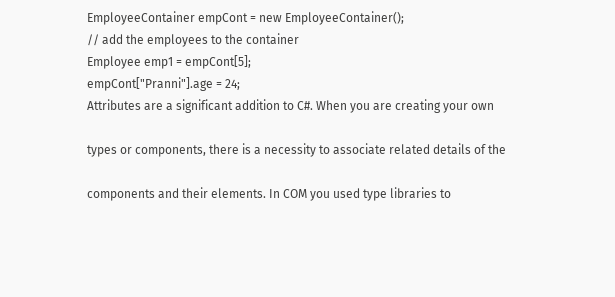EmployeeContainer empCont = new EmployeeContainer();
// add the employees to the container
Employee emp1 = empCont[5];
empCont["Pranni"].age = 24;
Attributes are a significant addition to C#. When you are creating your own

types or components, there is a necessity to associate related details of the

components and their elements. In COM you used type libraries to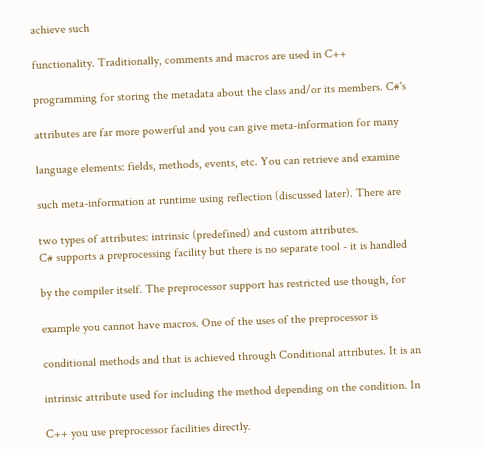achieve such

functionality. Traditionally, comments and macros are used in C++

programming for storing the metadata about the class and/or its members. C#'s

attributes are far more powerful and you can give meta-information for many

language elements: fields, methods, events, etc. You can retrieve and examine

such meta-information at runtime using reflection (discussed later). There are

two types of attributes: intrinsic (predefined) and custom attributes.
C# supports a preprocessing facility but there is no separate tool - it is handled

by the compiler itself. The preprocessor support has restricted use though, for

example you cannot have macros. One of the uses of the preprocessor is

conditional methods and that is achieved through Conditional attributes. It is an

intrinsic attribute used for including the method depending on the condition. In

C++ you use preprocessor facilities directly.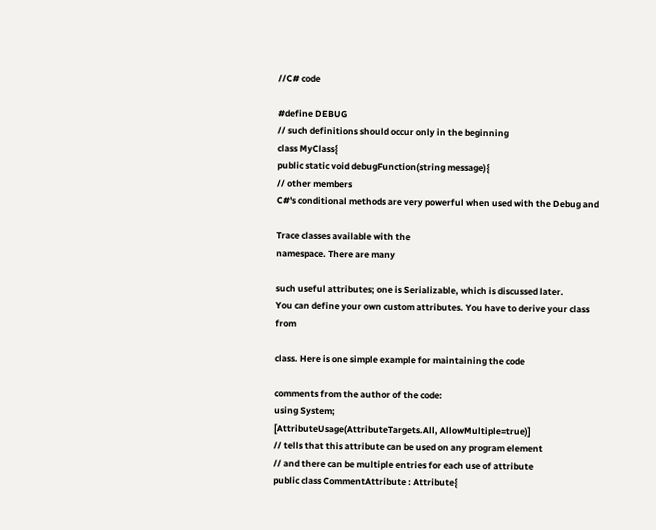//C# code

#define DEBUG
// such definitions should occur only in the beginning
class MyClass{
public static void debugFunction(string message){
// other members
C#'s conditional methods are very powerful when used with the Debug and

Trace classes available with the
namespace. There are many

such useful attributes; one is Serializable, which is discussed later.
You can define your own custom attributes. You have to derive your class from

class. Here is one simple example for maintaining the code

comments from the author of the code:
using System;
[AttributeUsage(AttributeTargets.All, AllowMultiple=true)]
// tells that this attribute can be used on any program element
// and there can be multiple entries for each use of attribute
public class CommentAttribute : Attribute{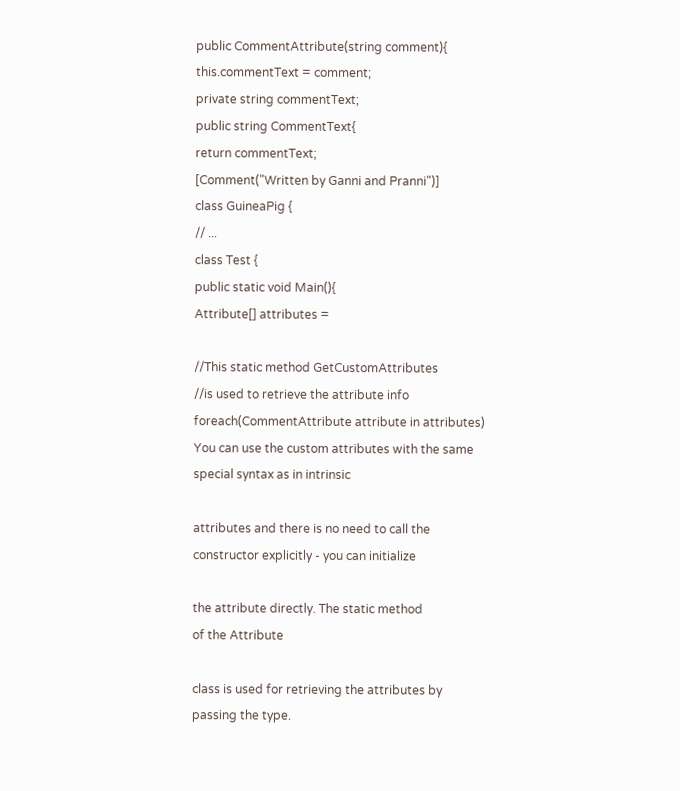public CommentAttribute(string comment){
this.commentText = comment;
private string commentText;
public string CommentText{
return commentText;
[Comment("Written by Ganni and Pranni")]
class GuineaPig {
// ...
class Test {
public static void Main(){
Attribute[] attributes =

//This static method GetCustomAttributes
//is used to retrieve the attribute info
foreach(CommentAttribute attribute in attributes)
You can use the custom attributes with the same special syntax as in intrinsic

attributes and there is no need to call the constructor explicitly - you can initialize

the attribute directly. The static method
of the Attribute

class is used for retrieving the attributes by passing the type.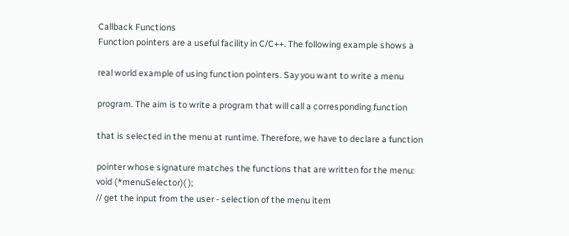Callback Functions
Function pointers are a useful facility in C/C++. The following example shows a

real world example of using function pointers. Say you want to write a menu

program. The aim is to write a program that will call a corresponding function

that is selected in the menu at runtime. Therefore, we have to declare a function

pointer whose signature matches the functions that are written for the menu:
void (*menuSelector)( );
// get the input from the user - selection of the menu item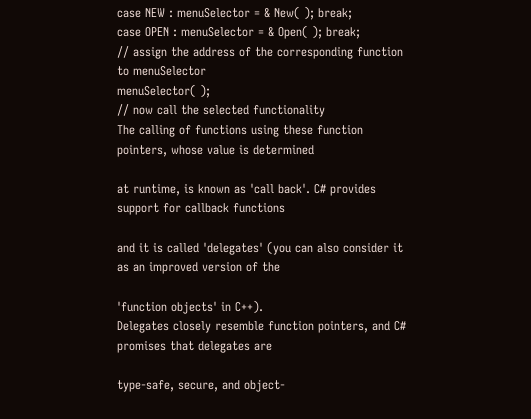case NEW : menuSelector = & New( ); break;
case OPEN : menuSelector = & Open( ); break;
// assign the address of the corresponding function to menuSelector
menuSelector( );
// now call the selected functionality
The calling of functions using these function pointers, whose value is determined

at runtime, is known as 'call back'. C# provides support for callback functions

and it is called 'delegates' (you can also consider it as an improved version of the

'function objects' in C++).
Delegates closely resemble function pointers, and C# promises that delegates are

type-safe, secure, and object-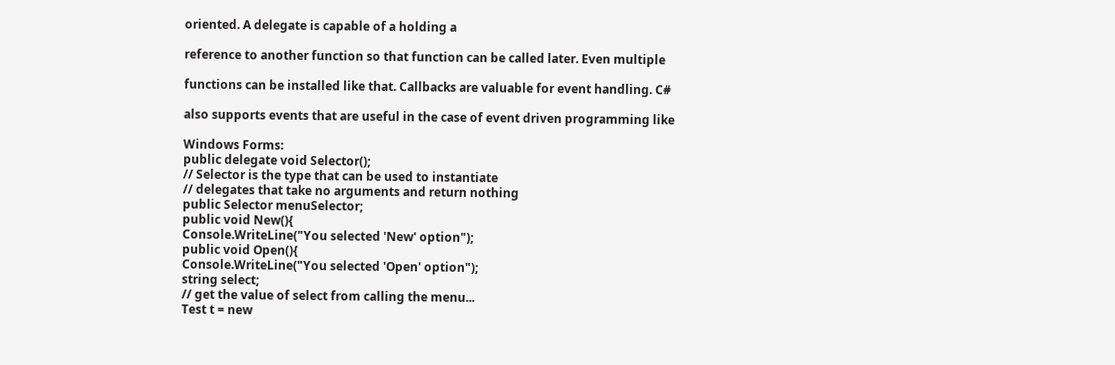oriented. A delegate is capable of a holding a

reference to another function so that function can be called later. Even multiple

functions can be installed like that. Callbacks are valuable for event handling. C#

also supports events that are useful in the case of event driven programming like

Windows Forms:
public delegate void Selector();
// Selector is the type that can be used to instantiate
// delegates that take no arguments and return nothing
public Selector menuSelector;
public void New(){
Console.WriteLine("You selected 'New' option");
public void Open(){
Console.WriteLine("You selected 'Open' option");
string select;
// get the value of select from calling the menu...
Test t = new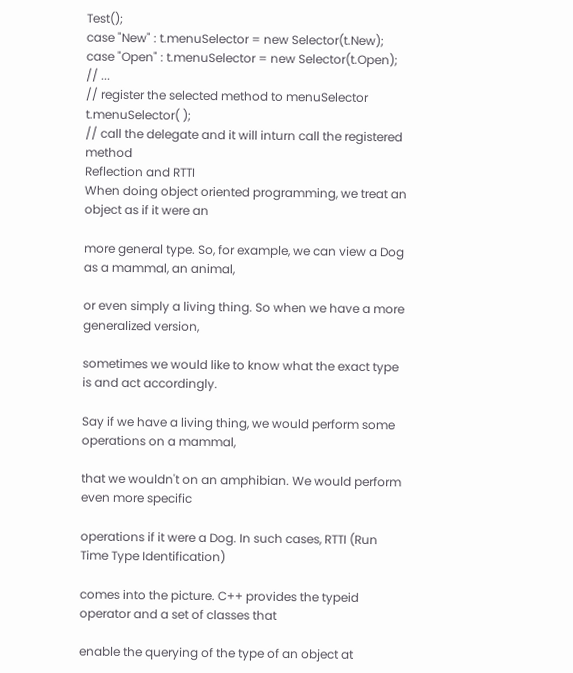Test();
case "New" : t.menuSelector = new Selector(t.New);
case "Open" : t.menuSelector = new Selector(t.Open);
// ...
// register the selected method to menuSelector
t.menuSelector( );
// call the delegate and it will inturn call the registered method
Reflection and RTTI
When doing object oriented programming, we treat an object as if it were an

more general type. So, for example, we can view a Dog as a mammal, an animal,

or even simply a living thing. So when we have a more generalized version,

sometimes we would like to know what the exact type is and act accordingly.

Say if we have a living thing, we would perform some operations on a mammal,

that we wouldn't on an amphibian. We would perform even more specific

operations if it were a Dog. In such cases, RTTI (Run Time Type Identification)

comes into the picture. C++ provides the typeid operator and a set of classes that

enable the querying of the type of an object at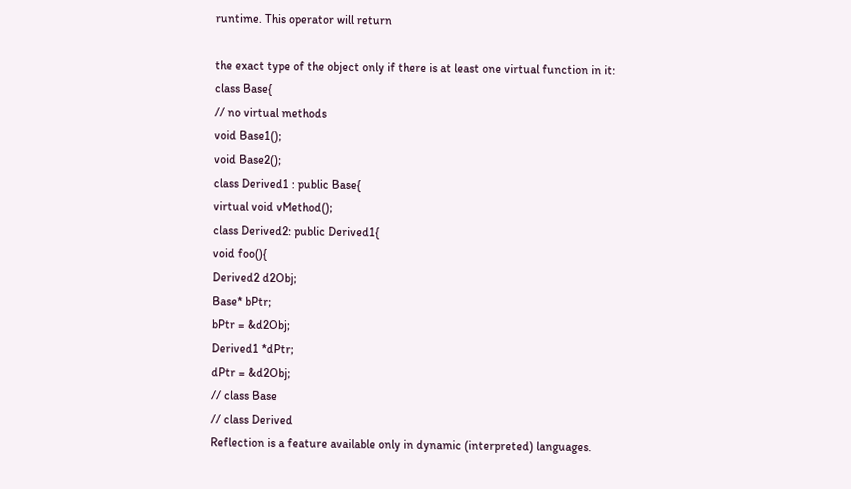runtime. This operator will return

the exact type of the object only if there is at least one virtual function in it:
class Base{
// no virtual methods
void Base1();
void Base2();
class Derived1 : public Base{
virtual void vMethod();
class Derived2: public Derived1{
void foo(){
Derived2 d2Obj;
Base* bPtr;
bPtr = &d2Obj;
Derived1 *dPtr;
dPtr = &d2Obj;
// class Base
// class Derived
Reflection is a feature available only in dynamic (interpreted) languages.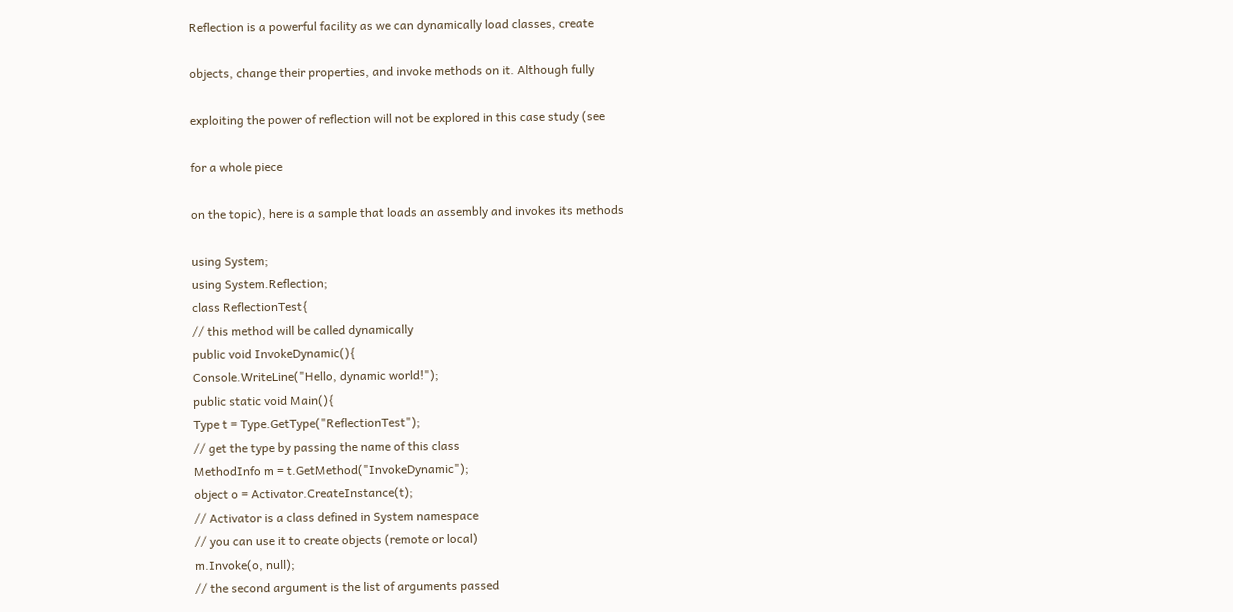Reflection is a powerful facility as we can dynamically load classes, create

objects, change their properties, and invoke methods on it. Although fully

exploiting the power of reflection will not be explored in this case study (see

for a whole piece

on the topic), here is a sample that loads an assembly and invokes its methods

using System;
using System.Reflection;
class ReflectionTest{
// this method will be called dynamically
public void InvokeDynamic(){
Console.WriteLine("Hello, dynamic world!");
public static void Main(){
Type t = Type.GetType("ReflectionTest");
// get the type by passing the name of this class
MethodInfo m = t.GetMethod("InvokeDynamic");
object o = Activator.CreateInstance(t);
// Activator is a class defined in System namespace
// you can use it to create objects (remote or local)
m.Invoke(o, null);
// the second argument is the list of arguments passed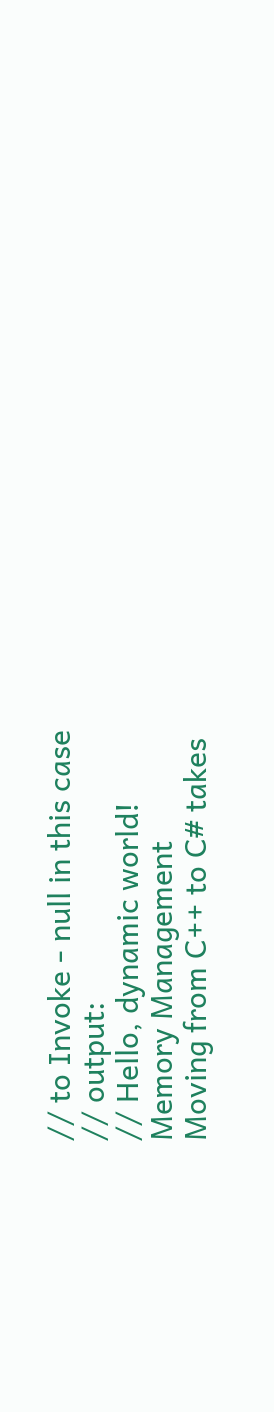// to Invoke - null in this case
// output:
// Hello, dynamic world!
Memory Management
Moving from C++ to C# takes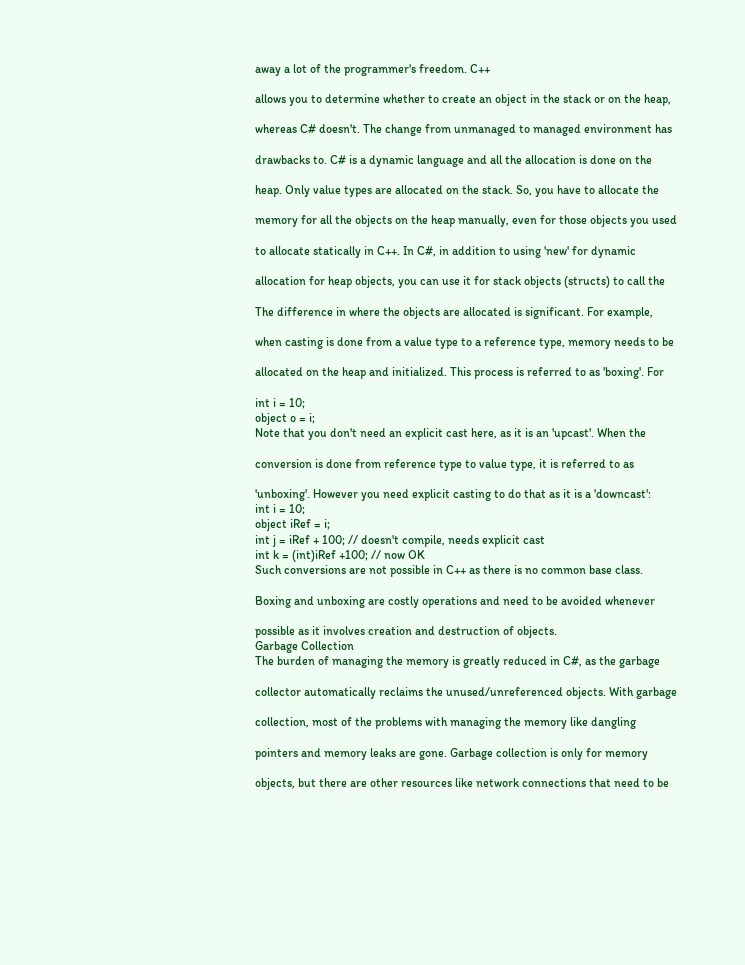away a lot of the programmer's freedom. C++

allows you to determine whether to create an object in the stack or on the heap,

whereas C# doesn't. The change from unmanaged to managed environment has

drawbacks to. C# is a dynamic language and all the allocation is done on the

heap. Only value types are allocated on the stack. So, you have to allocate the

memory for all the objects on the heap manually, even for those objects you used

to allocate statically in C++. In C#, in addition to using 'new' for dynamic

allocation for heap objects, you can use it for stack objects (structs) to call the

The difference in where the objects are allocated is significant. For example,

when casting is done from a value type to a reference type, memory needs to be

allocated on the heap and initialized. This process is referred to as 'boxing'. For

int i = 10;
object o = i;
Note that you don't need an explicit cast here, as it is an 'upcast'. When the

conversion is done from reference type to value type, it is referred to as

'unboxing'. However you need explicit casting to do that as it is a 'downcast':
int i = 10;
object iRef = i;
int j = iRef + 100; // doesn't compile, needs explicit cast
int k = (int)iRef +100; // now OK
Such conversions are not possible in C++ as there is no common base class.

Boxing and unboxing are costly operations and need to be avoided whenever

possible as it involves creation and destruction of objects.
Garbage Collection
The burden of managing the memory is greatly reduced in C#, as the garbage

collector automatically reclaims the unused/unreferenced objects. With garbage

collection, most of the problems with managing the memory like dangling

pointers and memory leaks are gone. Garbage collection is only for memory

objects, but there are other resources like network connections that need to be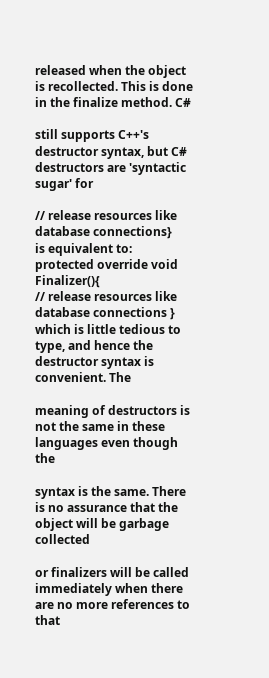released when the object is recollected. This is done in the finalize method. C#

still supports C++'s destructor syntax, but C# destructors are 'syntactic sugar' for

// release resources like database connections}
is equivalent to:
protected override void Finalizer(){
// release resources like database connections }
which is little tedious to type, and hence the destructor syntax is convenient. The

meaning of destructors is not the same in these languages even though the

syntax is the same. There is no assurance that the object will be garbage collected

or finalizers will be called immediately when there are no more references to that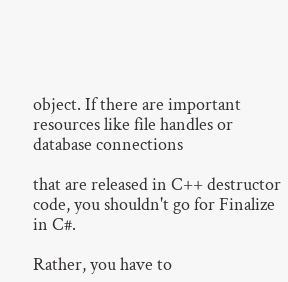object. If there are important resources like file handles or database connections

that are released in C++ destructor code, you shouldn't go for Finalize in C#.

Rather, you have to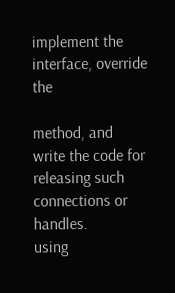implement the
interface, override the

method, and write the code for releasing such connections or handles.
using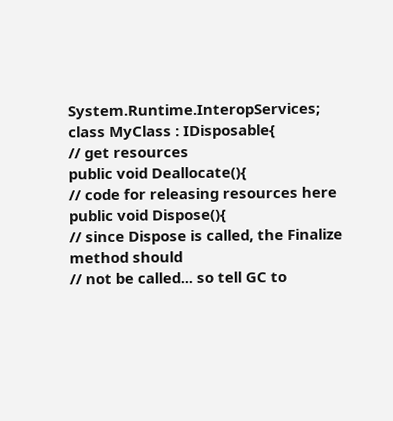System.Runtime.InteropServices;
class MyClass : IDisposable{
// get resources
public void Deallocate(){
// code for releasing resources here
public void Dispose(){
// since Dispose is called, the Finalize method should
// not be called... so tell GC to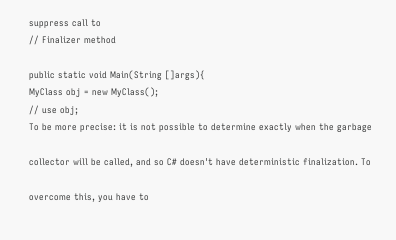suppress call to
// Finalizer method

public static void Main(String []args){
MyClass obj = new MyClass();
// use obj;
To be more precise: it is not possible to determine exactly when the garbage

collector will be called, and so C# doesn't have deterministic finalization. To

overcome this, you have to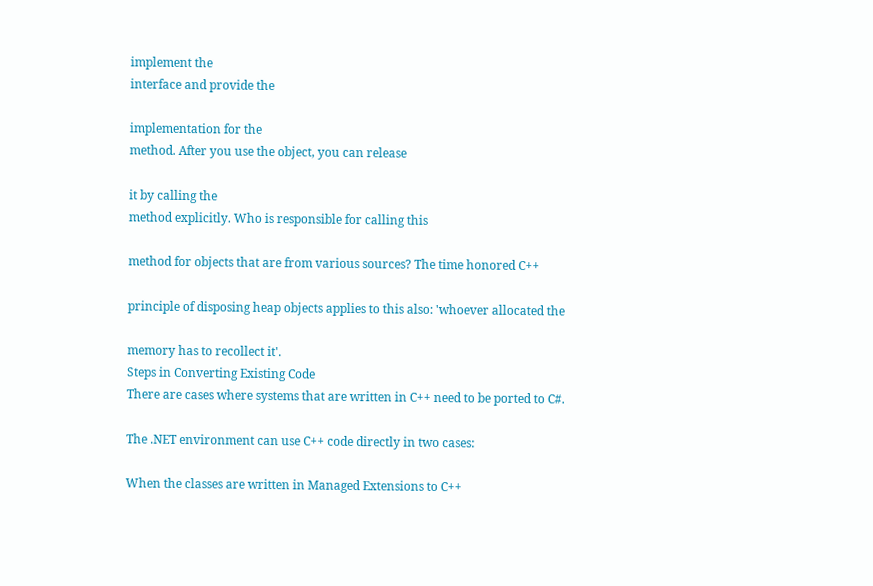implement the
interface and provide the

implementation for the
method. After you use the object, you can release

it by calling the
method explicitly. Who is responsible for calling this

method for objects that are from various sources? The time honored C++

principle of disposing heap objects applies to this also: 'whoever allocated the

memory has to recollect it'.
Steps in Converting Existing Code
There are cases where systems that are written in C++ need to be ported to C#.

The .NET environment can use C++ code directly in two cases:

When the classes are written in Managed Extensions to C++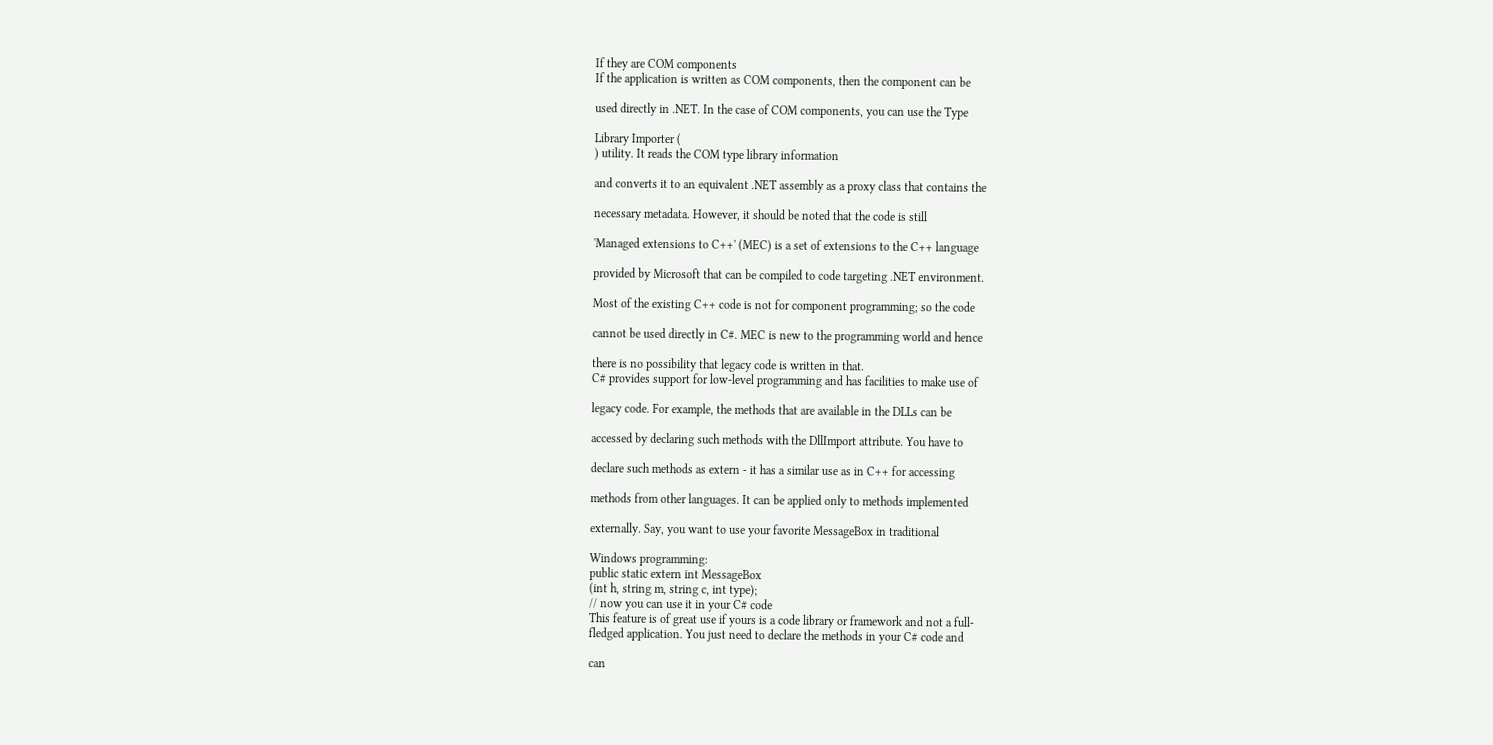If they are COM components
If the application is written as COM components, then the component can be

used directly in .NET. In the case of COM components, you can use the Type

Library Importer (
) utility. It reads the COM type library information

and converts it to an equivalent .NET assembly as a proxy class that contains the

necessary metadata. However, it should be noted that the code is still

'Managed extensions to C++' (MEC) is a set of extensions to the C++ language

provided by Microsoft that can be compiled to code targeting .NET environment.

Most of the existing C++ code is not for component programming; so the code

cannot be used directly in C#. MEC is new to the programming world and hence

there is no possibility that legacy code is written in that.
C# provides support for low-level programming and has facilities to make use of

legacy code. For example, the methods that are available in the DLLs can be

accessed by declaring such methods with the DllImport attribute. You have to

declare such methods as extern - it has a similar use as in C++ for accessing

methods from other languages. It can be applied only to methods implemented

externally. Say, you want to use your favorite MessageBox in traditional

Windows programming:
public static extern int MessageBox
(int h, string m, string c, int type);
// now you can use it in your C# code
This feature is of great use if yours is a code library or framework and not a full-
fledged application. You just need to declare the methods in your C# code and

can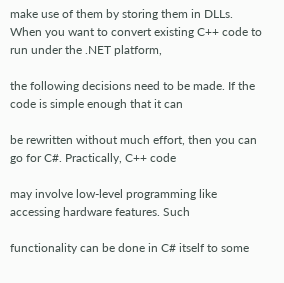make use of them by storing them in DLLs.
When you want to convert existing C++ code to run under the .NET platform,

the following decisions need to be made. If the code is simple enough that it can

be rewritten without much effort, then you can go for C#. Practically, C++ code

may involve low-level programming like accessing hardware features. Such

functionality can be done in C# itself to some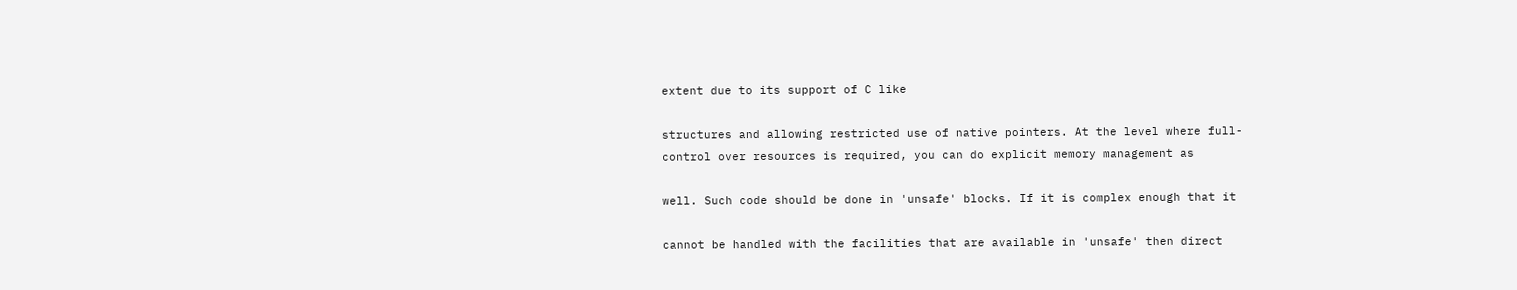extent due to its support of C like

structures and allowing restricted use of native pointers. At the level where full-
control over resources is required, you can do explicit memory management as

well. Such code should be done in 'unsafe' blocks. If it is complex enough that it

cannot be handled with the facilities that are available in 'unsafe' then direct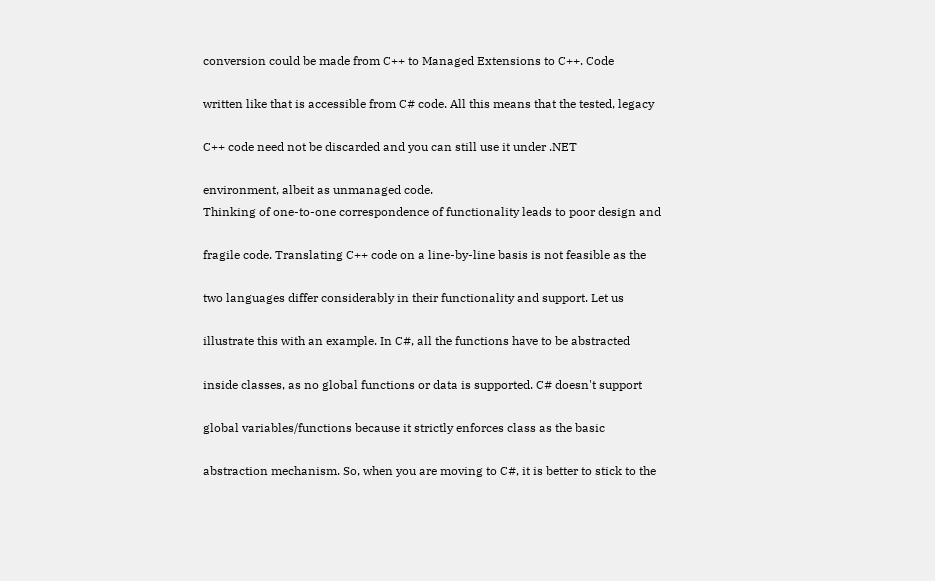conversion could be made from C++ to Managed Extensions to C++. Code

written like that is accessible from C# code. All this means that the tested, legacy

C++ code need not be discarded and you can still use it under .NET

environment, albeit as unmanaged code.
Thinking of one-to-one correspondence of functionality leads to poor design and

fragile code. Translating C++ code on a line-by-line basis is not feasible as the

two languages differ considerably in their functionality and support. Let us

illustrate this with an example. In C#, all the functions have to be abstracted

inside classes, as no global functions or data is supported. C# doesn't support

global variables/functions because it strictly enforces class as the basic

abstraction mechanism. So, when you are moving to C#, it is better to stick to the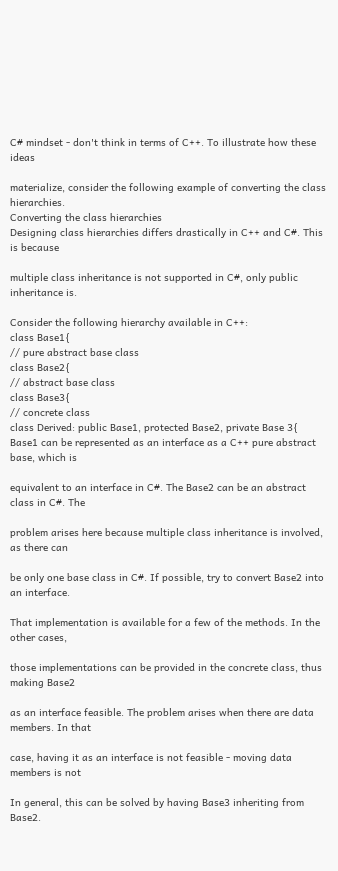C# mindset - don't think in terms of C++. To illustrate how these ideas

materialize, consider the following example of converting the class hierarchies.
Converting the class hierarchies
Designing class hierarchies differs drastically in C++ and C#. This is because

multiple class inheritance is not supported in C#, only public inheritance is.

Consider the following hierarchy available in C++:
class Base1{
// pure abstract base class
class Base2{
// abstract base class
class Base3{
// concrete class
class Derived: public Base1, protected Base2, private Base 3{
Base1 can be represented as an interface as a C++ pure abstract base, which is

equivalent to an interface in C#. The Base2 can be an abstract class in C#. The

problem arises here because multiple class inheritance is involved, as there can

be only one base class in C#. If possible, try to convert Base2 into an interface.

That implementation is available for a few of the methods. In the other cases,

those implementations can be provided in the concrete class, thus making Base2

as an interface feasible. The problem arises when there are data members. In that

case, having it as an interface is not feasible - moving data members is not

In general, this can be solved by having Base3 inheriting from Base2.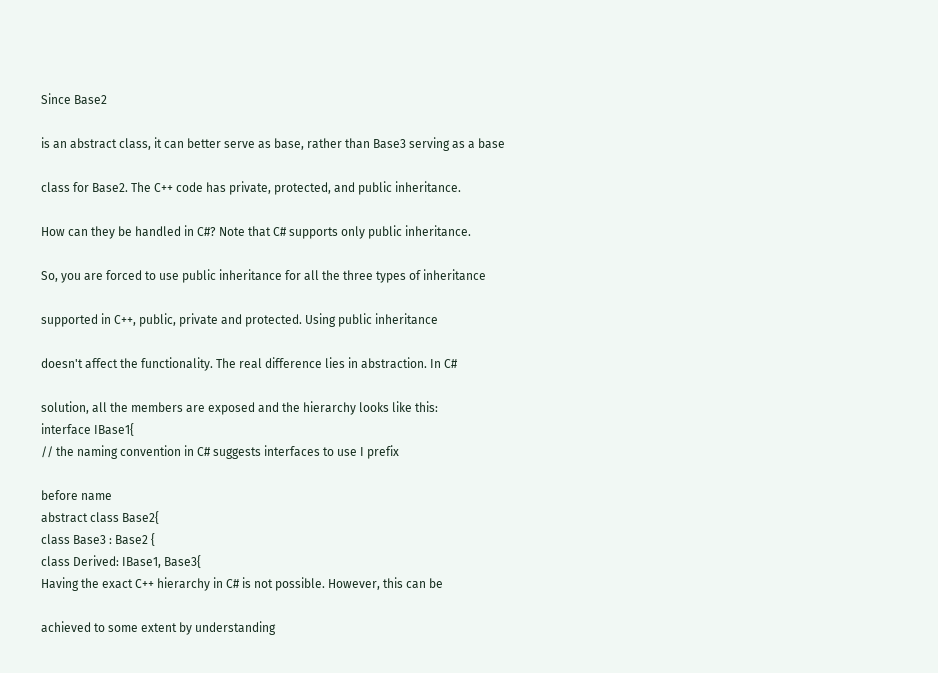Since Base2

is an abstract class, it can better serve as base, rather than Base3 serving as a base

class for Base2. The C++ code has private, protected, and public inheritance.

How can they be handled in C#? Note that C# supports only public inheritance.

So, you are forced to use public inheritance for all the three types of inheritance

supported in C++, public, private and protected. Using public inheritance

doesn't affect the functionality. The real difference lies in abstraction. In C#

solution, all the members are exposed and the hierarchy looks like this:
interface IBase1{
// the naming convention in C# suggests interfaces to use I prefix

before name
abstract class Base2{
class Base3 : Base2 {
class Derived: IBase1, Base3{
Having the exact C++ hierarchy in C# is not possible. However, this can be

achieved to some extent by understanding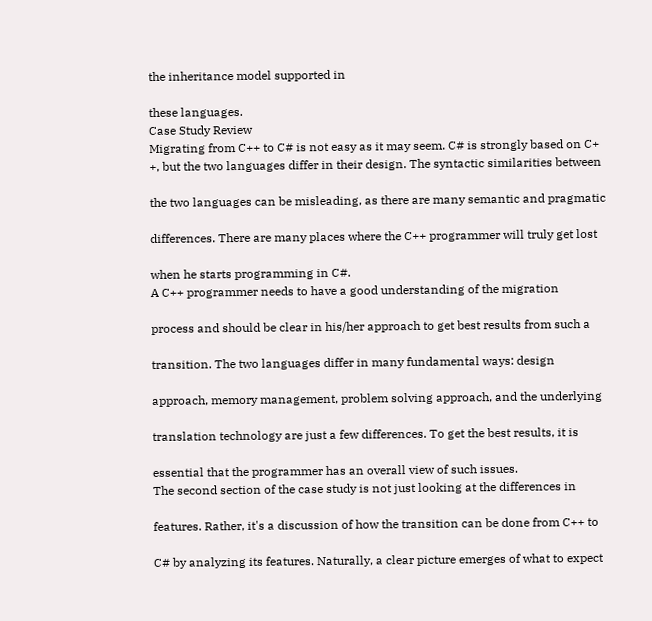the inheritance model supported in

these languages.
Case Study Review
Migrating from C++ to C# is not easy as it may seem. C# is strongly based on C+
+, but the two languages differ in their design. The syntactic similarities between

the two languages can be misleading, as there are many semantic and pragmatic

differences. There are many places where the C++ programmer will truly get lost

when he starts programming in C#.
A C++ programmer needs to have a good understanding of the migration

process and should be clear in his/her approach to get best results from such a

transition. The two languages differ in many fundamental ways: design

approach, memory management, problem solving approach, and the underlying

translation technology are just a few differences. To get the best results, it is

essential that the programmer has an overall view of such issues.
The second section of the case study is not just looking at the differences in

features. Rather, it's a discussion of how the transition can be done from C++ to

C# by analyzing its features. Naturally, a clear picture emerges of what to expect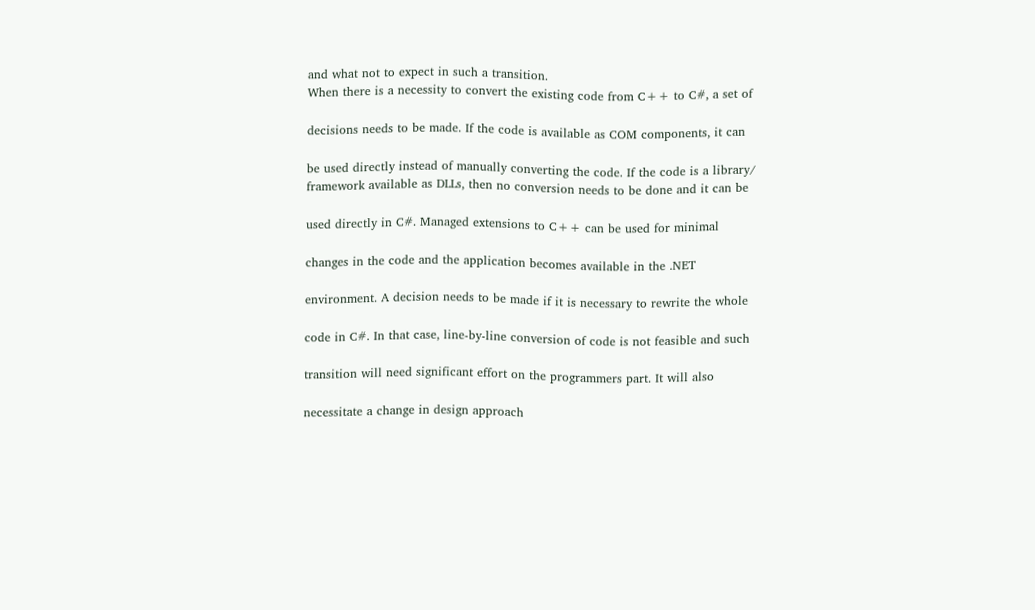and what not to expect in such a transition.
When there is a necessity to convert the existing code from C++ to C#, a set of

decisions needs to be made. If the code is available as COM components, it can

be used directly instead of manually converting the code. If the code is a library/
framework available as DLLs, then no conversion needs to be done and it can be

used directly in C#. Managed extensions to C++ can be used for minimal

changes in the code and the application becomes available in the .NET

environment. A decision needs to be made if it is necessary to rewrite the whole

code in C#. In that case, line-by-line conversion of code is not feasible and such

transition will need significant effort on the programmers part. It will also

necessitate a change in design approach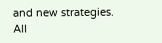and new strategies.
All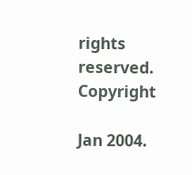rights reserved. Copyright

Jan 2004.